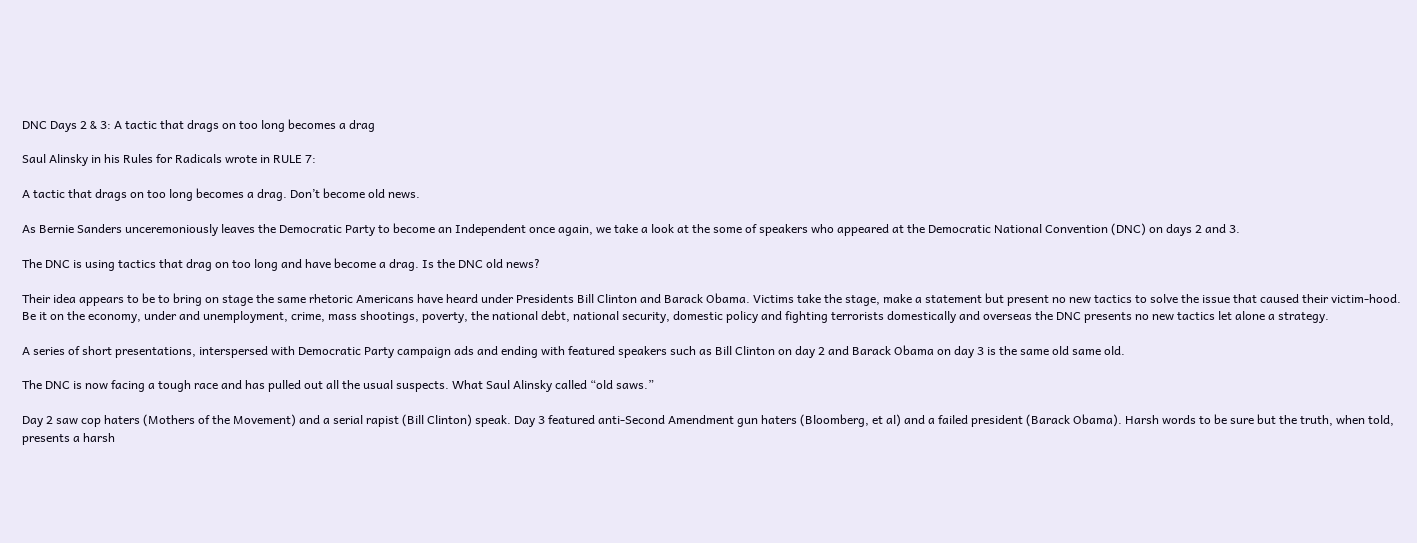DNC Days 2 & 3: A tactic that drags on too long becomes a drag

Saul Alinsky in his Rules for Radicals wrote in RULE 7:

A tactic that drags on too long becomes a drag. Don’t become old news.

As Bernie Sanders unceremoniously leaves the Democratic Party to become an Independent once again, we take a look at the some of speakers who appeared at the Democratic National Convention (DNC) on days 2 and 3.

The DNC is using tactics that drag on too long and have become a drag. Is the DNC old news?

Their idea appears to be to bring on stage the same rhetoric Americans have heard under Presidents Bill Clinton and Barack Obama. Victims take the stage, make a statement but present no new tactics to solve the issue that caused their victim-hood. Be it on the economy, under and unemployment, crime, mass shootings, poverty, the national debt, national security, domestic policy and fighting terrorists domestically and overseas the DNC presents no new tactics let alone a strategy.

A series of short presentations, interspersed with Democratic Party campaign ads and ending with featured speakers such as Bill Clinton on day 2 and Barack Obama on day 3 is the same old same old.

The DNC is now facing a tough race and has pulled out all the usual suspects. What Saul Alinsky called “old saws.”

Day 2 saw cop haters (Mothers of the Movement) and a serial rapist (Bill Clinton) speak. Day 3 featured anti-Second Amendment gun haters (Bloomberg, et al) and a failed president (Barack Obama). Harsh words to be sure but the truth, when told, presents a harsh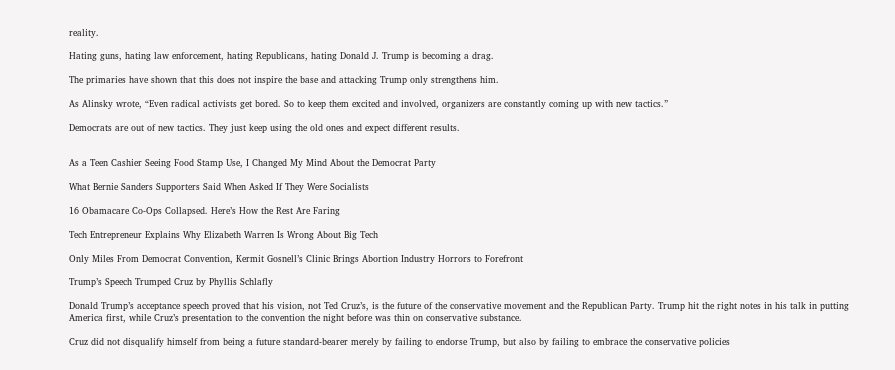reality.

Hating guns, hating law enforcement, hating Republicans, hating Donald J. Trump is becoming a drag.

The primaries have shown that this does not inspire the base and attacking Trump only strengthens him.

As Alinsky wrote, “Even radical activists get bored. So to keep them excited and involved, organizers are constantly coming up with new tactics.”

Democrats are out of new tactics. They just keep using the old ones and expect different results.


As a Teen Cashier Seeing Food Stamp Use, I Changed My Mind About the Democrat Party

What Bernie Sanders Supporters Said When Asked If They Were Socialists

16 Obamacare Co-Ops Collapsed. Here’s How the Rest Are Faring

Tech Entrepreneur Explains Why Elizabeth Warren Is Wrong About Big Tech

Only Miles From Democrat Convention, Kermit Gosnell’s Clinic Brings Abortion Industry Horrors to Forefront

Trump’s Speech Trumped Cruz by Phyllis Schlafly

Donald Trump’s acceptance speech proved that his vision, not Ted Cruz’s, is the future of the conservative movement and the Republican Party. Trump hit the right notes in his talk in putting America first, while Cruz’s presentation to the convention the night before was thin on conservative substance.

Cruz did not disqualify himself from being a future standard-bearer merely by failing to endorse Trump, but also by failing to embrace the conservative policies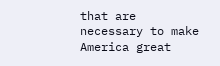that are necessary to make America great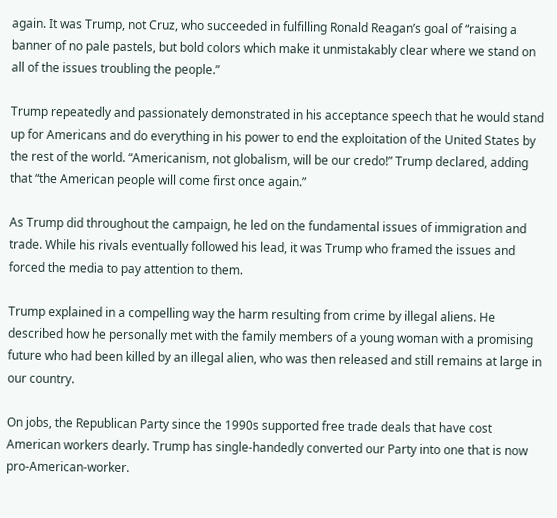again. It was Trump, not Cruz, who succeeded in fulfilling Ronald Reagan’s goal of “raising a banner of no pale pastels, but bold colors which make it unmistakably clear where we stand on all of the issues troubling the people.”

Trump repeatedly and passionately demonstrated in his acceptance speech that he would stand up for Americans and do everything in his power to end the exploitation of the United States by the rest of the world. “Americanism, not globalism, will be our credo!” Trump declared, adding that “the American people will come first once again.”

As Trump did throughout the campaign, he led on the fundamental issues of immigration and trade. While his rivals eventually followed his lead, it was Trump who framed the issues and forced the media to pay attention to them.

Trump explained in a compelling way the harm resulting from crime by illegal aliens. He described how he personally met with the family members of a young woman with a promising future who had been killed by an illegal alien, who was then released and still remains at large in our country.

On jobs, the Republican Party since the 1990s supported free trade deals that have cost American workers dearly. Trump has single-handedly converted our Party into one that is now pro-American-worker.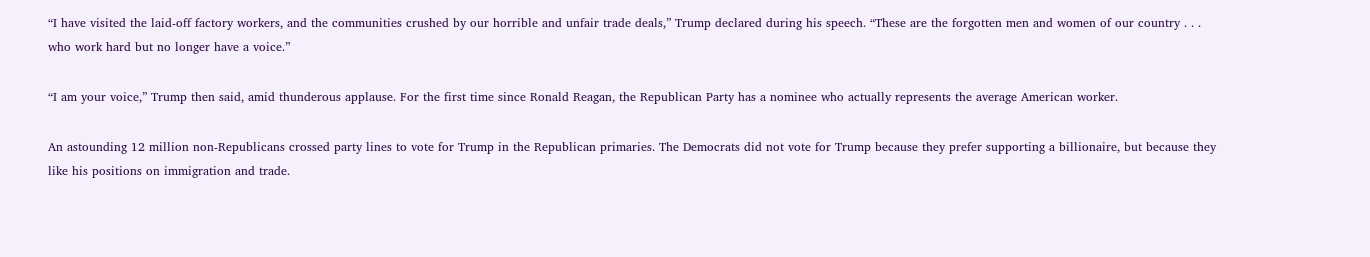“I have visited the laid-off factory workers, and the communities crushed by our horrible and unfair trade deals,” Trump declared during his speech. “These are the forgotten men and women of our country . . . who work hard but no longer have a voice.”

“I am your voice,” Trump then said, amid thunderous applause. For the first time since Ronald Reagan, the Republican Party has a nominee who actually represents the average American worker.

An astounding 12 million non-Republicans crossed party lines to vote for Trump in the Republican primaries. The Democrats did not vote for Trump because they prefer supporting a billionaire, but because they like his positions on immigration and trade.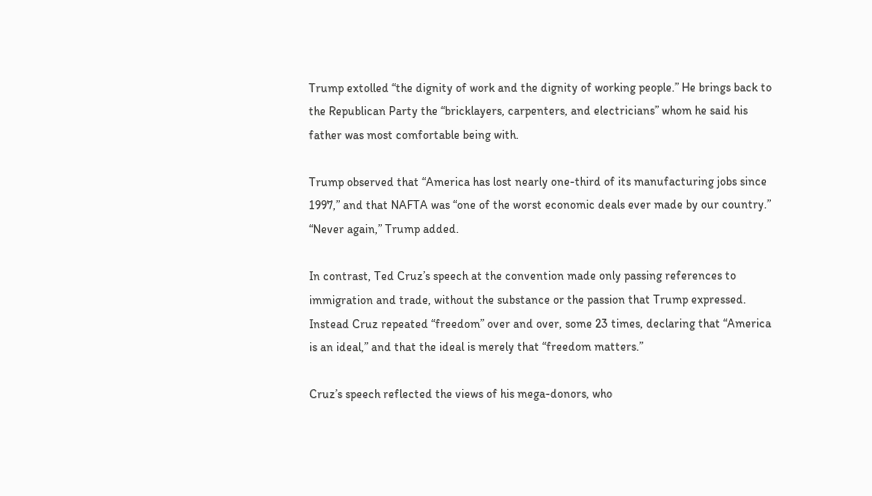Trump extolled “the dignity of work and the dignity of working people.” He brings back to the Republican Party the “bricklayers, carpenters, and electricians” whom he said his father was most comfortable being with.

Trump observed that “America has lost nearly one-third of its manufacturing jobs since 1997,” and that NAFTA was “one of the worst economic deals ever made by our country.” “Never again,” Trump added.

In contrast, Ted Cruz’s speech at the convention made only passing references to immigration and trade, without the substance or the passion that Trump expressed. Instead Cruz repeated “freedom” over and over, some 23 times, declaring that “America is an ideal,” and that the ideal is merely that “freedom matters.”

Cruz’s speech reflected the views of his mega-donors, who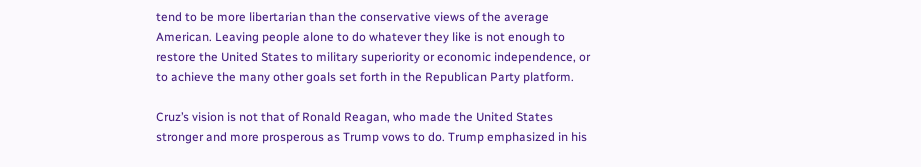tend to be more libertarian than the conservative views of the average American. Leaving people alone to do whatever they like is not enough to restore the United States to military superiority or economic independence, or to achieve the many other goals set forth in the Republican Party platform.

Cruz’s vision is not that of Ronald Reagan, who made the United States stronger and more prosperous as Trump vows to do. Trump emphasized in his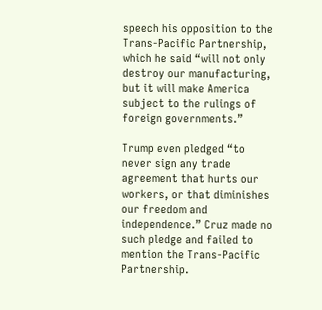speech his opposition to the Trans-Pacific Partnership, which he said “will not only destroy our manufacturing, but it will make America subject to the rulings of foreign governments.”

Trump even pledged “to never sign any trade agreement that hurts our workers, or that diminishes our freedom and independence.” Cruz made no such pledge and failed to mention the Trans-Pacific Partnership.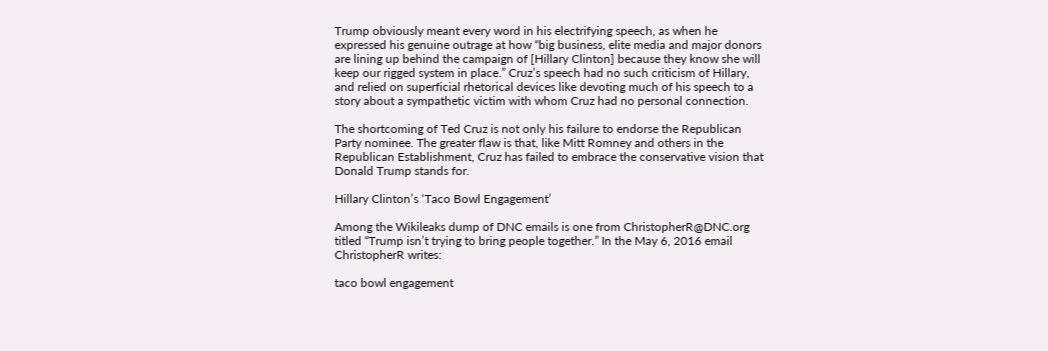Trump obviously meant every word in his electrifying speech, as when he expressed his genuine outrage at how “big business, elite media and major donors are lining up behind the campaign of [Hillary Clinton] because they know she will keep our rigged system in place.” Cruz’s speech had no such criticism of Hillary, and relied on superficial rhetorical devices like devoting much of his speech to a story about a sympathetic victim with whom Cruz had no personal connection.

The shortcoming of Ted Cruz is not only his failure to endorse the Republican Party nominee. The greater flaw is that, like Mitt Romney and others in the Republican Establishment, Cruz has failed to embrace the conservative vision that Donald Trump stands for.

Hillary Clinton’s ‘Taco Bowl Engagement’

Among the Wikileaks dump of DNC emails is one from ChristopherR@DNC.org titled “Trump isn’t trying to bring people together.” In the May 6, 2016 email ChristopherR writes:

taco bowl engagement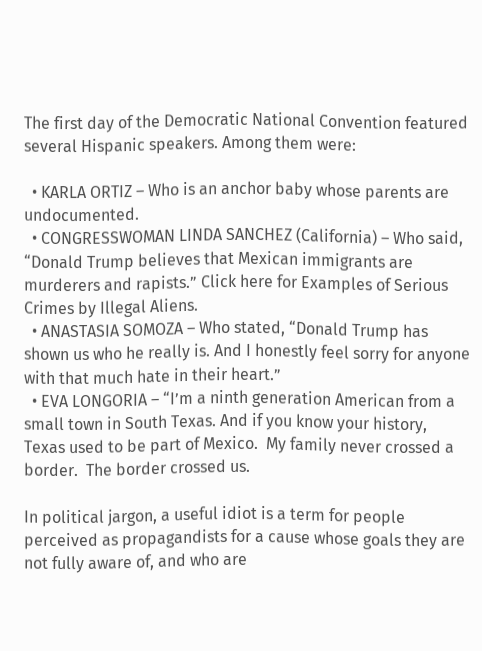The first day of the Democratic National Convention featured several Hispanic speakers. Among them were:

  • KARLA ORTIZ – Who is an anchor baby whose parents are undocumented.
  • CONGRESSWOMAN LINDA SANCHEZ (California) – Who said, “Donald Trump believes that Mexican immigrants are murderers and rapists.” Click here for Examples of Serious Crimes by Illegal Aliens.
  • ANASTASIA SOMOZA – Who stated, “Donald Trump has shown us who he really is. And I honestly feel sorry for anyone with that much hate in their heart.”
  • EVA LONGORIA – “I’m a ninth generation American from a small town in South Texas. And if you know your history, Texas used to be part of Mexico.  My family never crossed a border.  The border crossed us.

In political jargon, a useful idiot is a term for people perceived as propagandists for a cause whose goals they are not fully aware of, and who are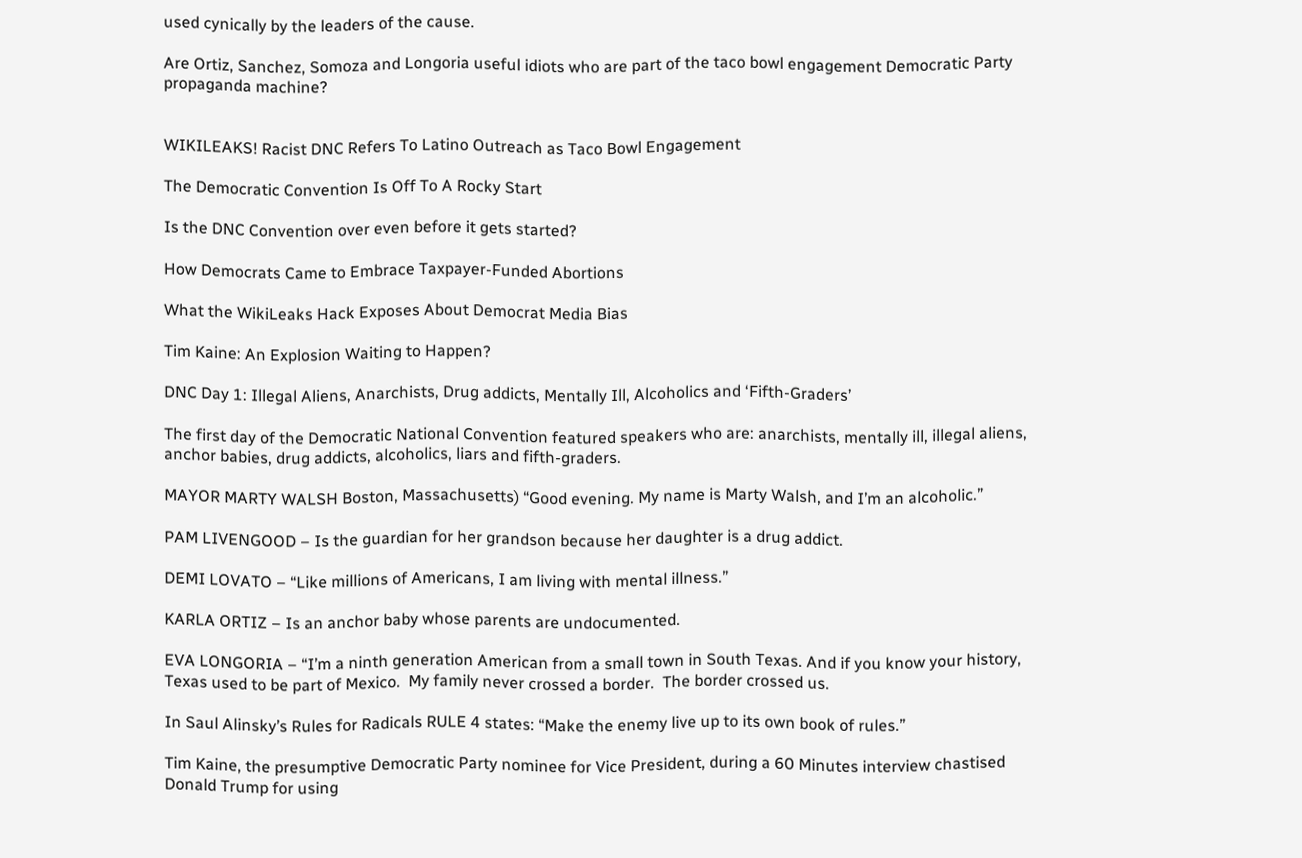used cynically by the leaders of the cause.

Are Ortiz, Sanchez, Somoza and Longoria useful idiots who are part of the taco bowl engagement Democratic Party propaganda machine?


WIKILEAKS! Racist DNC Refers To Latino Outreach as Taco Bowl Engagement

The Democratic Convention Is Off To A Rocky Start

Is the DNC Convention over even before it gets started?

How Democrats Came to Embrace Taxpayer-Funded Abortions

What the WikiLeaks Hack Exposes About Democrat Media Bias

Tim Kaine: An Explosion Waiting to Happen?

DNC Day 1: Illegal Aliens, Anarchists, Drug addicts, Mentally Ill, Alcoholics and ‘Fifth-Graders’

The first day of the Democratic National Convention featured speakers who are: anarchists, mentally ill, illegal aliens, anchor babies, drug addicts, alcoholics, liars and fifth-graders.

MAYOR MARTY WALSH Boston, Massachusetts) “Good evening. My name is Marty Walsh, and I’m an alcoholic.”

PAM LIVENGOOD – Is the guardian for her grandson because her daughter is a drug addict.

DEMI LOVATO – “Like millions of Americans, I am living with mental illness.”

KARLA ORTIZ – Is an anchor baby whose parents are undocumented.

EVA LONGORIA – “I’m a ninth generation American from a small town in South Texas. And if you know your history, Texas used to be part of Mexico.  My family never crossed a border.  The border crossed us.

In Saul Alinsky’s Rules for Radicals RULE 4 states: “Make the enemy live up to its own book of rules.”

Tim Kaine, the presumptive Democratic Party nominee for Vice President, during a 60 Minutes interview chastised Donald Trump for using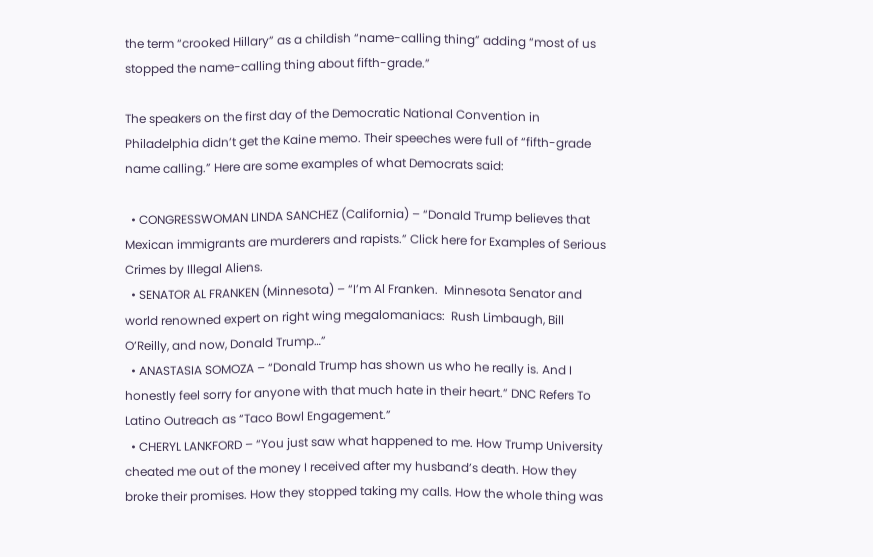the term “crooked Hillary” as a childish “name-calling thing” adding “most of us stopped the name-calling thing about fifth-grade.”

The speakers on the first day of the Democratic National Convention in Philadelphia didn’t get the Kaine memo. Their speeches were full of “fifth-grade name calling.” Here are some examples of what Democrats said:

  • CONGRESSWOMAN LINDA SANCHEZ (California) – “Donald Trump believes that Mexican immigrants are murderers and rapists.” Click here for Examples of Serious Crimes by Illegal Aliens.
  • SENATOR AL FRANKEN (Minnesota) – “I’m Al Franken.  Minnesota Senator and world renowned expert on right wing megalomaniacs:  Rush Limbaugh, Bill O’Reilly, and now, Donald Trump…”
  • ANASTASIA SOMOZA – “Donald Trump has shown us who he really is. And I honestly feel sorry for anyone with that much hate in their heart.” DNC Refers To Latino Outreach as “Taco Bowl Engagement.”
  • CHERYL LANKFORD – “You just saw what happened to me. How Trump University cheated me out of the money I received after my husband’s death. How they broke their promises. How they stopped taking my calls. How the whole thing was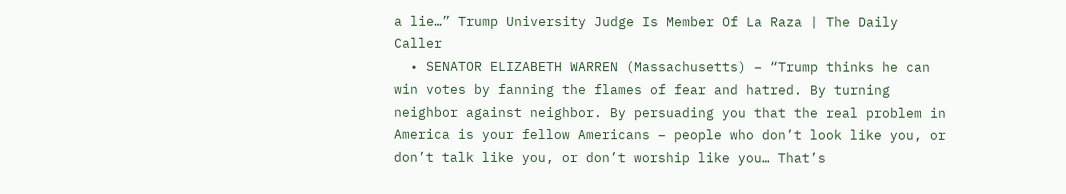a lie…” Trump University Judge Is Member Of La Raza | The Daily Caller
  • SENATOR ELIZABETH WARREN (Massachusetts) – “Trump thinks he can win votes by fanning the flames of fear and hatred. By turning neighbor against neighbor. By persuading you that the real problem in America is your fellow Americans – people who don’t look like you, or don’t talk like you, or don’t worship like you… That’s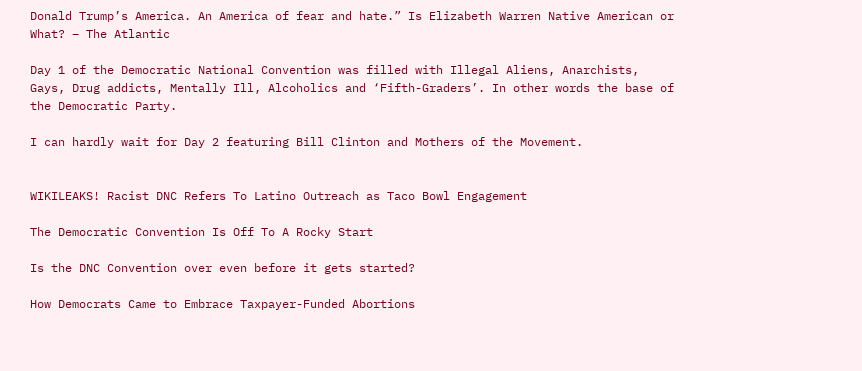Donald Trump’s America. An America of fear and hate.” Is Elizabeth Warren Native American or What? – The Atlantic

Day 1 of the Democratic National Convention was filled with Illegal Aliens, Anarchists, Gays, Drug addicts, Mentally Ill, Alcoholics and ‘Fifth-Graders’. In other words the base of the Democratic Party.

I can hardly wait for Day 2 featuring Bill Clinton and Mothers of the Movement.


WIKILEAKS! Racist DNC Refers To Latino Outreach as Taco Bowl Engagement

The Democratic Convention Is Off To A Rocky Start

Is the DNC Convention over even before it gets started?

How Democrats Came to Embrace Taxpayer-Funded Abortions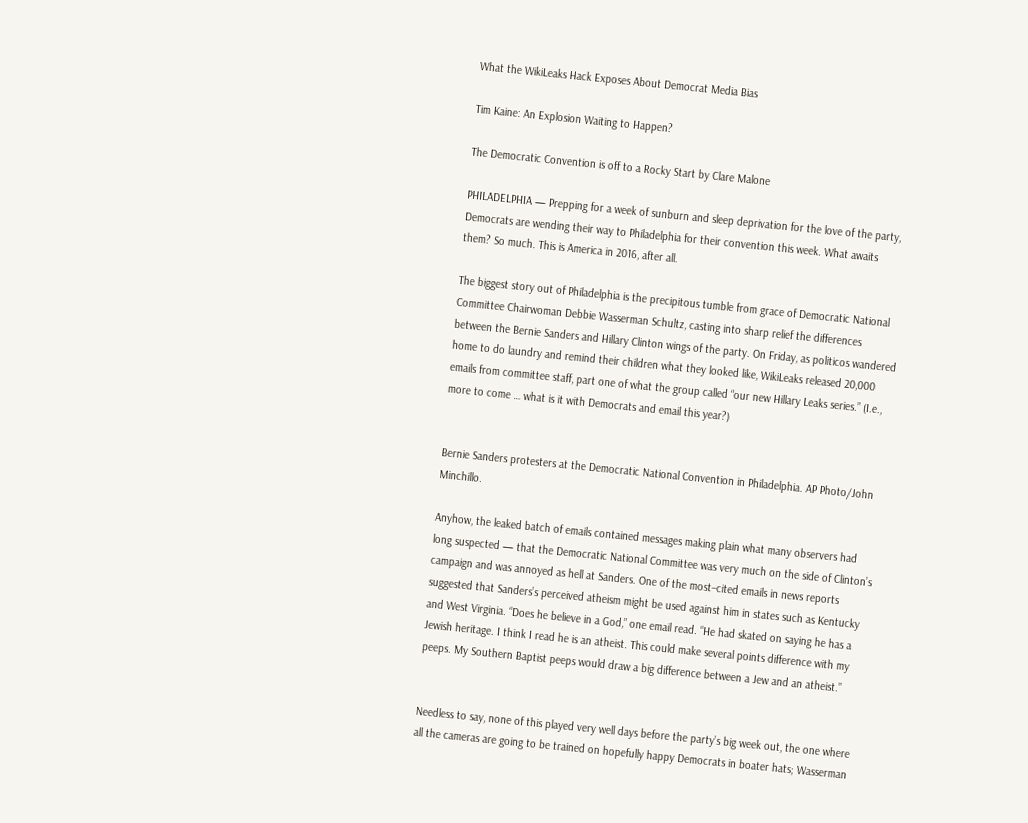What the WikiLeaks Hack Exposes About Democrat Media Bias

Tim Kaine: An Explosion Waiting to Happen?

The Democratic Convention is off to a Rocky Start by Clare Malone

PHILADELPHIA — Prepping for a week of sunburn and sleep deprivation for the love of the party, Democrats are wending their way to Philadelphia for their convention this week. What awaits them? So much. This is America in 2016, after all.

The biggest story out of Philadelphia is the precipitous tumble from grace of Democratic National Committee Chairwoman Debbie Wasserman Schultz, casting into sharp relief the differences between the Bernie Sanders and Hillary Clinton wings of the party. On Friday, as politicos wandered home to do laundry and remind their children what they looked like, WikiLeaks released 20,000 emails from committee staff, part one of what the group called “our new Hillary Leaks series.” (I.e., more to come … what is it with Democrats and email this year?)


Bernie Sanders protesters at the Democratic National Convention in Philadelphia. AP Photo/John Minchillo.

Anyhow, the leaked batch of emails contained messages making plain what many observers had long suspected — that the Democratic National Committee was very much on the side of Clinton’s campaign and was annoyed as hell at Sanders. One of the most–cited emails in news reports suggested that Sanders’s perceived atheism might be used against him in states such as Kentucky and West Virginia. “Does he believe in a God,” one email read. “He had skated on saying he has a Jewish heritage. I think I read he is an atheist. This could make several points difference with my peeps. My Southern Baptist peeps would draw a big difference between a Jew and an atheist.”


Needless to say, none of this played very well days before the party’s big week out, the one where all the cameras are going to be trained on hopefully happy Democrats in boater hats; Wasserman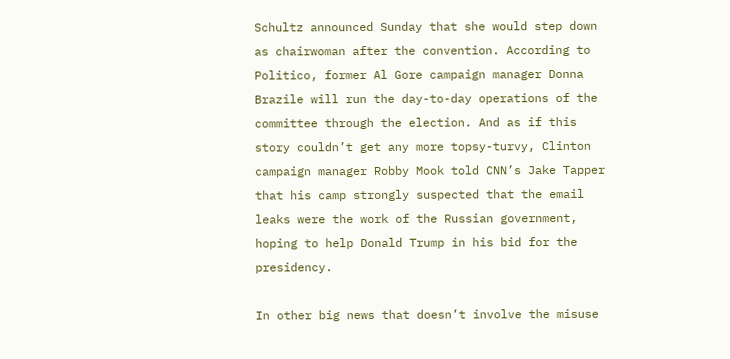Schultz announced Sunday that she would step down as chairwoman after the convention. According to Politico, former Al Gore campaign manager Donna Brazile will run the day-to-day operations of the committee through the election. And as if this story couldn’t get any more topsy-turvy, Clinton campaign manager Robby Mook told CNN’s Jake Tapper that his camp strongly suspected that the email leaks were the work of the Russian government, hoping to help Donald Trump in his bid for the presidency.

In other big news that doesn’t involve the misuse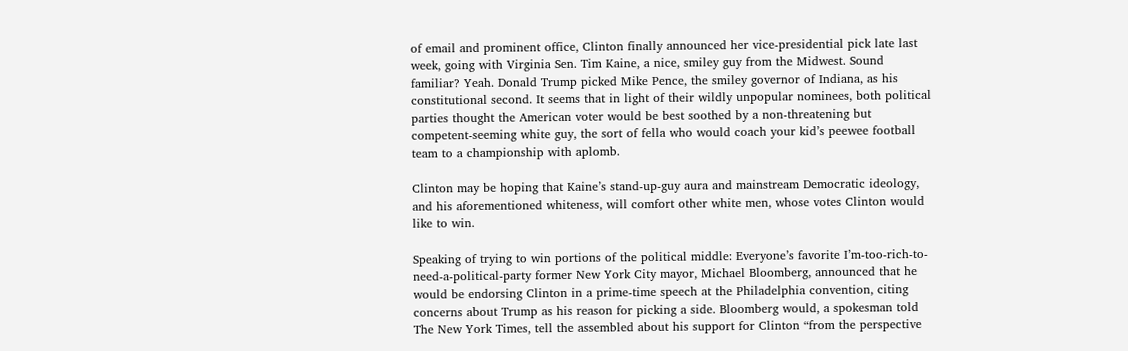of email and prominent office, Clinton finally announced her vice-presidential pick late last week, going with Virginia Sen. Tim Kaine, a nice, smiley guy from the Midwest. Sound familiar? Yeah. Donald Trump picked Mike Pence, the smiley governor of Indiana, as his constitutional second. It seems that in light of their wildly unpopular nominees, both political parties thought the American voter would be best soothed by a non-threatening but competent-seeming white guy, the sort of fella who would coach your kid’s peewee football team to a championship with aplomb.

Clinton may be hoping that Kaine’s stand-up-guy aura and mainstream Democratic ideology, and his aforementioned whiteness, will comfort other white men, whose votes Clinton would like to win.

Speaking of trying to win portions of the political middle: Everyone’s favorite I’m-too-rich-to-need-a-political-party former New York City mayor, Michael Bloomberg, announced that he would be endorsing Clinton in a prime-time speech at the Philadelphia convention, citing concerns about Trump as his reason for picking a side. Bloomberg would, a spokesman told The New York Times, tell the assembled about his support for Clinton “from the perspective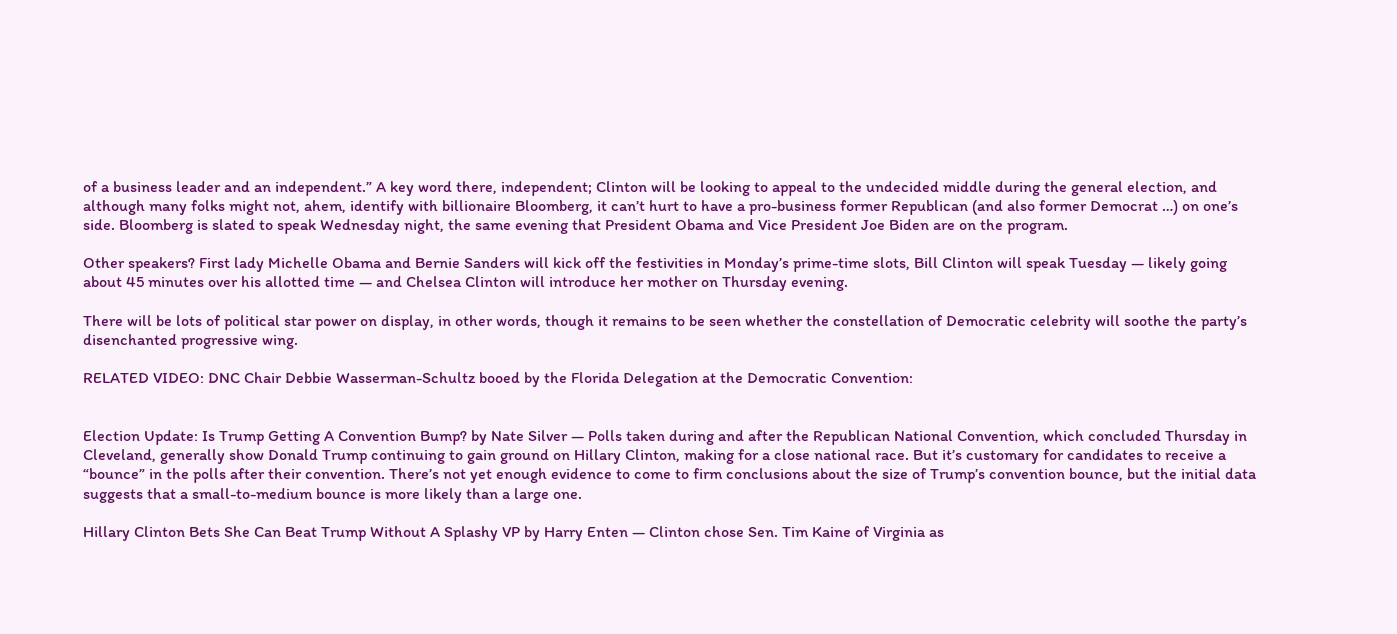of a business leader and an independent.” A key word there, independent; Clinton will be looking to appeal to the undecided middle during the general election, and although many folks might not, ahem, identify with billionaire Bloomberg, it can’t hurt to have a pro-business former Republican (and also former Democrat …) on one’s side. Bloomberg is slated to speak Wednesday night, the same evening that President Obama and Vice President Joe Biden are on the program.

Other speakers? First lady Michelle Obama and Bernie Sanders will kick off the festivities in Monday’s prime-time slots, Bill Clinton will speak Tuesday — likely going about 45 minutes over his allotted time — and Chelsea Clinton will introduce her mother on Thursday evening.

There will be lots of political star power on display, in other words, though it remains to be seen whether the constellation of Democratic celebrity will soothe the party’s disenchanted progressive wing.

RELATED VIDEO: DNC Chair Debbie Wasserman-Schultz booed by the Florida Delegation at the Democratic Convention:


Election Update: Is Trump Getting A Convention Bump? by Nate Silver — Polls taken during and after the Republican National Convention, which concluded Thursday in Cleveland, generally show Donald Trump continuing to gain ground on Hillary Clinton, making for a close national race. But it’s customary for candidates to receive a “bounce” in the polls after their convention. There’s not yet enough evidence to come to firm conclusions about the size of Trump’s convention bounce, but the initial data suggests that a small-to-medium bounce is more likely than a large one.

Hillary Clinton Bets She Can Beat Trump Without A Splashy VP by Harry Enten — Clinton chose Sen. Tim Kaine of Virginia as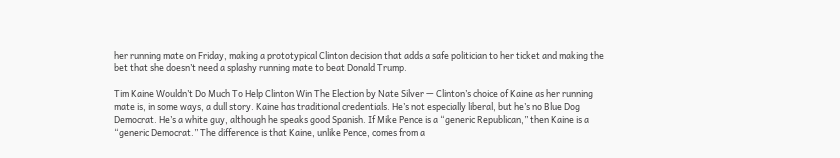her running mate on Friday, making a prototypical Clinton decision that adds a safe politician to her ticket and making the bet that she doesn’t need a splashy running mate to beat Donald Trump.

Tim Kaine Wouldn’t Do Much To Help Clinton Win The Election by Nate Silver — Clinton’s choice of Kaine as her running mate is, in some ways, a dull story. Kaine has traditional credentials. He’s not especially liberal, but he’s no Blue Dog Democrat. He’s a white guy, although he speaks good Spanish. If Mike Pence is a “generic Republican,” then Kaine is a “generic Democrat.” The difference is that Kaine, unlike Pence, comes from a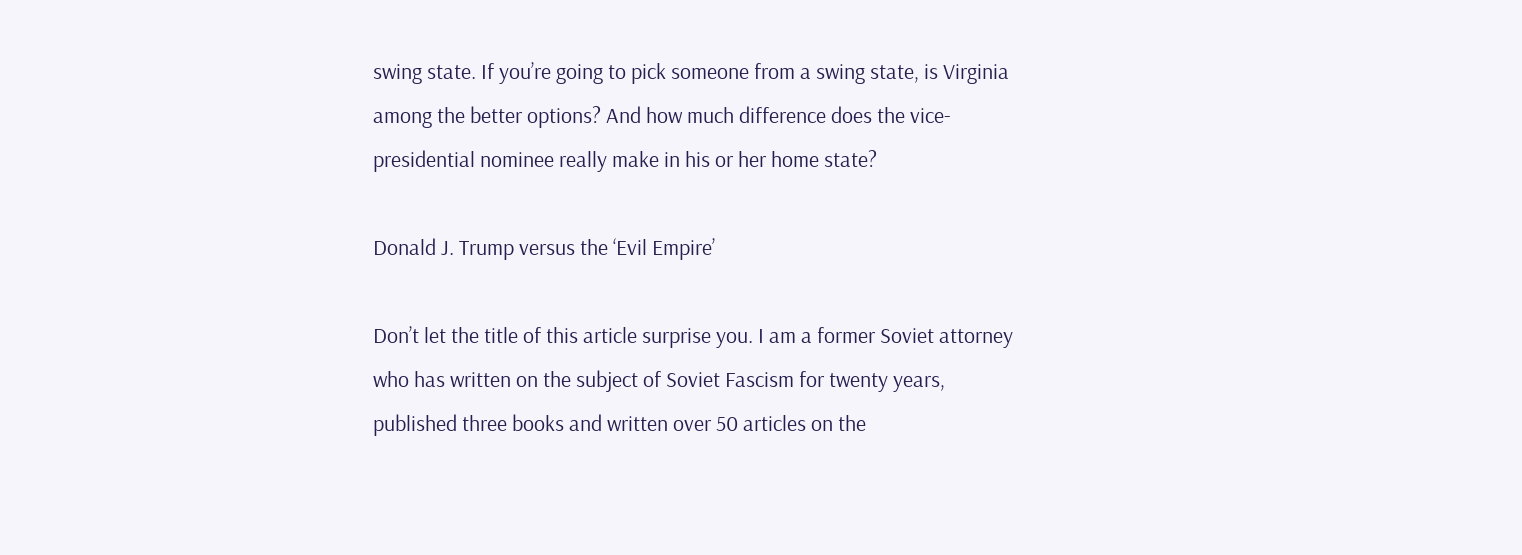swing state. If you’re going to pick someone from a swing state, is Virginia among the better options? And how much difference does the vice-presidential nominee really make in his or her home state?

Donald J. Trump versus the ‘Evil Empire’

Don’t let the title of this article surprise you. I am a former Soviet attorney who has written on the subject of Soviet Fascism for twenty years, published three books and written over 50 articles on the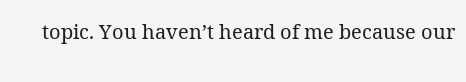topic. You haven’t heard of me because our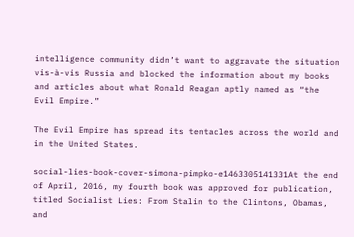intelligence community didn’t want to aggravate the situation vis-à-vis Russia and blocked the information about my books and articles about what Ronald Reagan aptly named as “the Evil Empire.”

The Evil Empire has spread its tentacles across the world and in the United States.

social-lies-book-cover-simona-pimpko-e1463305141331At the end of April, 2016, my fourth book was approved for publication, titled Socialist Lies: From Stalin to the Clintons, Obamas, and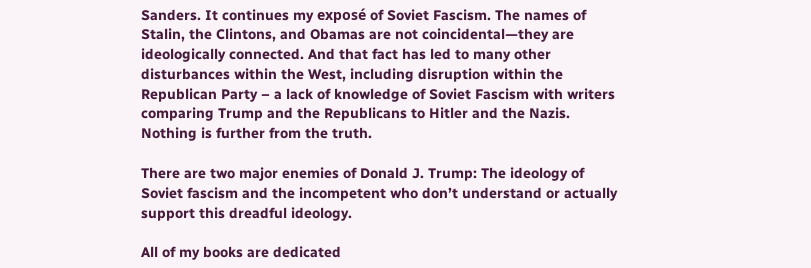Sanders. It continues my exposé of Soviet Fascism. The names of Stalin, the Clintons, and Obamas are not coincidental—they are ideologically connected. And that fact has led to many other disturbances within the West, including disruption within the Republican Party – a lack of knowledge of Soviet Fascism with writers comparing Trump and the Republicans to Hitler and the Nazis. Nothing is further from the truth.

There are two major enemies of Donald J. Trump: The ideology of Soviet fascism and the incompetent who don’t understand or actually support this dreadful ideology.

All of my books are dedicated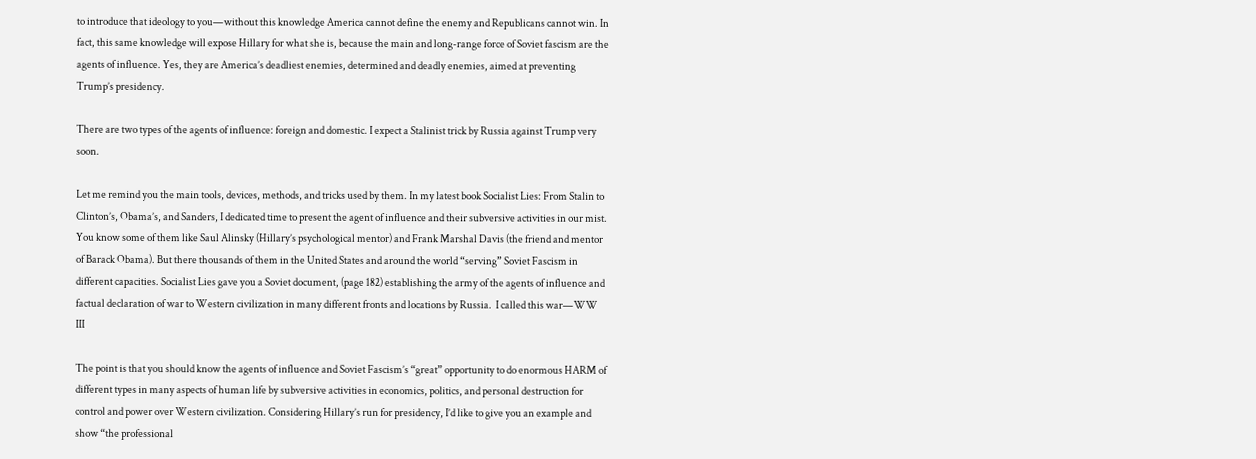to introduce that ideology to you—without this knowledge America cannot define the enemy and Republicans cannot win. In fact, this same knowledge will expose Hillary for what she is, because the main and long-range force of Soviet fascism are the agents of influence. Yes, they are America’s deadliest enemies, determined and deadly enemies, aimed at preventing Trump’s presidency.

There are two types of the agents of influence: foreign and domestic. I expect a Stalinist trick by Russia against Trump very soon.

Let me remind you the main tools, devices, methods, and tricks used by them. In my latest book Socialist Lies: From Stalin to Clinton’s, Obama’s, and Sanders, I dedicated time to present the agent of influence and their subversive activities in our mist. You know some of them like Saul Alinsky (Hillary’s psychological mentor) and Frank Marshal Davis (the friend and mentor of Barack Obama). But there thousands of them in the United States and around the world “serving” Soviet Fascism in different capacities. Socialist Lies gave you a Soviet document, (page 182) establishing the army of the agents of influence and factual declaration of war to Western civilization in many different fronts and locations by Russia.  I called this war—WW III

The point is that you should know the agents of influence and Soviet Fascism’s “great” opportunity to do enormous HARM of different types in many aspects of human life by subversive activities in economics, politics, and personal destruction for control and power over Western civilization. Considering Hillary’s run for presidency, I’d like to give you an example and show “the professional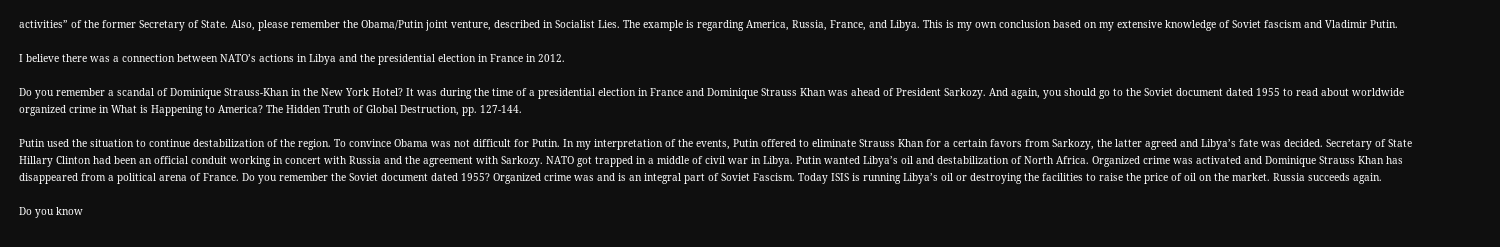activities” of the former Secretary of State. Also, please remember the Obama/Putin joint venture, described in Socialist Lies. The example is regarding America, Russia, France, and Libya. This is my own conclusion based on my extensive knowledge of Soviet fascism and Vladimir Putin.

I believe there was a connection between NATO’s actions in Libya and the presidential election in France in 2012.

Do you remember a scandal of Dominique Strauss-Khan in the New York Hotel? It was during the time of a presidential election in France and Dominique Strauss Khan was ahead of President Sarkozy. And again, you should go to the Soviet document dated 1955 to read about worldwide organized crime in What is Happening to America? The Hidden Truth of Global Destruction, pp. 127-144.

Putin used the situation to continue destabilization of the region. To convince Obama was not difficult for Putin. In my interpretation of the events, Putin offered to eliminate Strauss Khan for a certain favors from Sarkozy, the latter agreed and Libya’s fate was decided. Secretary of State Hillary Clinton had been an official conduit working in concert with Russia and the agreement with Sarkozy. NATO got trapped in a middle of civil war in Libya. Putin wanted Libya’s oil and destabilization of North Africa. Organized crime was activated and Dominique Strauss Khan has disappeared from a political arena of France. Do you remember the Soviet document dated 1955? Organized crime was and is an integral part of Soviet Fascism. Today ISIS is running Libya’s oil or destroying the facilities to raise the price of oil on the market. Russia succeeds again.

Do you know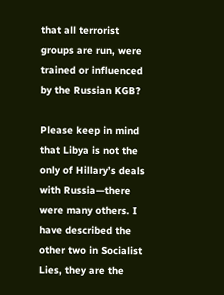that all terrorist groups are run, were trained or influenced by the Russian KGB?

Please keep in mind that Libya is not the only of Hillary’s deals with Russia—there were many others. I have described the other two in Socialist Lies, they are the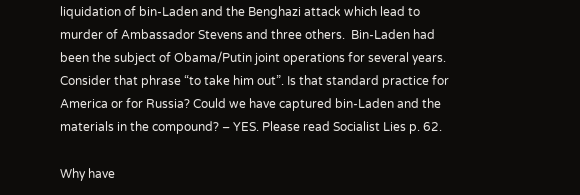liquidation of bin-Laden and the Benghazi attack which lead to murder of Ambassador Stevens and three others.  Bin-Laden had been the subject of Obama/Putin joint operations for several years. Consider that phrase “to take him out”. Is that standard practice for America or for Russia? Could we have captured bin-Laden and the materials in the compound? – YES. Please read Socialist Lies p. 62.

Why have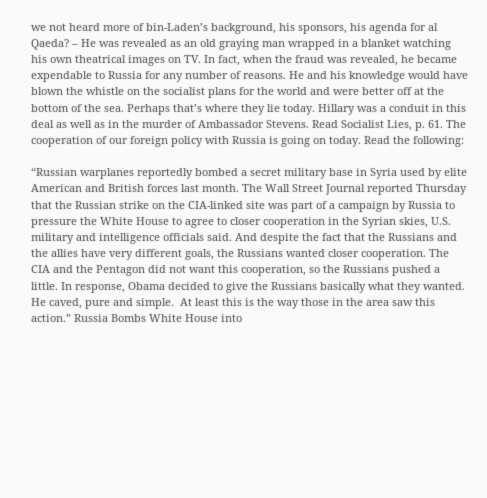we not heard more of bin-Laden’s background, his sponsors, his agenda for al Qaeda? – He was revealed as an old graying man wrapped in a blanket watching his own theatrical images on TV. In fact, when the fraud was revealed, he became expendable to Russia for any number of reasons. He and his knowledge would have blown the whistle on the socialist plans for the world and were better off at the bottom of the sea. Perhaps that’s where they lie today. Hillary was a conduit in this deal as well as in the murder of Ambassador Stevens. Read Socialist Lies, p. 61. The cooperation of our foreign policy with Russia is going on today. Read the following:

“Russian warplanes reportedly bombed a secret military base in Syria used by elite American and British forces last month. The Wall Street Journal reported Thursday that the Russian strike on the CIA-linked site was part of a campaign by Russia to pressure the White House to agree to closer cooperation in the Syrian skies, U.S. military and intelligence officials said. And despite the fact that the Russians and the allies have very different goals, the Russians wanted closer cooperation. The CIA and the Pentagon did not want this cooperation, so the Russians pushed a little. In response, Obama decided to give the Russians basically what they wanted.  He caved, pure and simple.  At least this is the way those in the area saw this action.” Russia Bombs White House into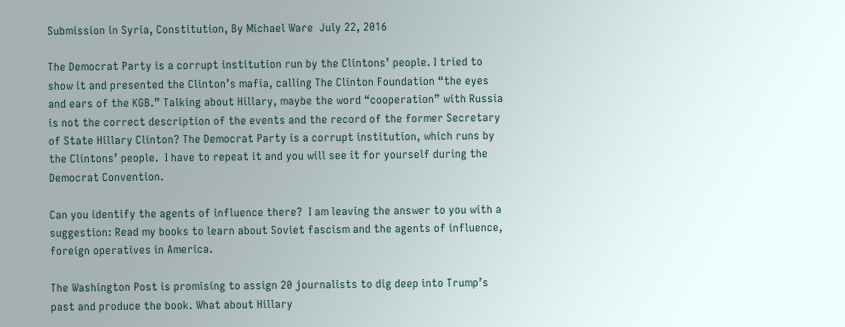Submission in Syria, Constitution, By Michael Ware  July 22, 2016

The Democrat Party is a corrupt institution run by the Clintons’ people. I tried to show it and presented the Clinton’s mafia, calling The Clinton Foundation “the eyes and ears of the KGB.” Talking about Hillary, maybe the word “cooperation” with Russia is not the correct description of the events and the record of the former Secretary of State Hillary Clinton? The Democrat Party is a corrupt institution, which runs by the Clintons’ people.  I have to repeat it and you will see it for yourself during the Democrat Convention.

Can you identify the agents of influence there?  I am leaving the answer to you with a suggestion: Read my books to learn about Soviet fascism and the agents of influence, foreign operatives in America.

The Washington Post is promising to assign 20 journalists to dig deep into Trump’s past and produce the book. What about Hillary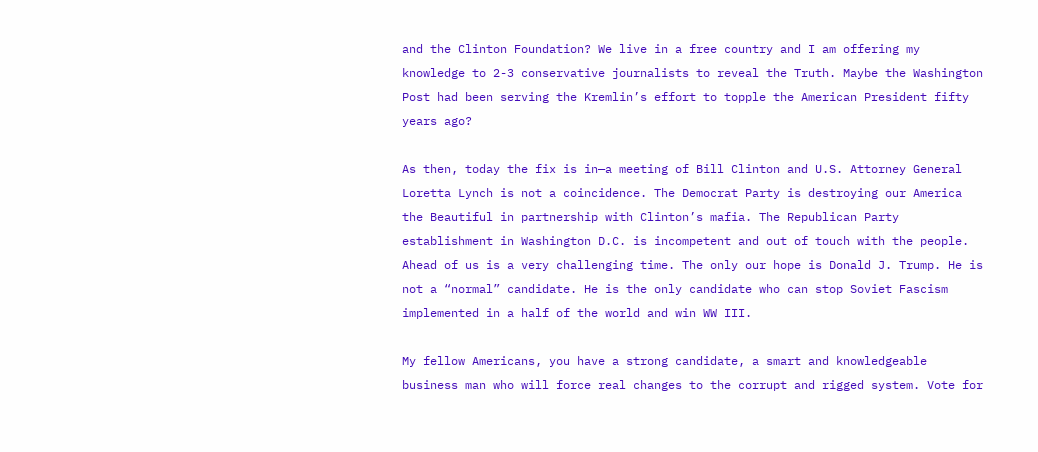and the Clinton Foundation? We live in a free country and I am offering my knowledge to 2-3 conservative journalists to reveal the Truth. Maybe the Washington Post had been serving the Kremlin’s effort to topple the American President fifty years ago?

As then, today the fix is in—a meeting of Bill Clinton and U.S. Attorney General Loretta Lynch is not a coincidence. The Democrat Party is destroying our America the Beautiful in partnership with Clinton’s mafia. The Republican Party establishment in Washington D.C. is incompetent and out of touch with the people. Ahead of us is a very challenging time. The only our hope is Donald J. Trump. He is not a “normal” candidate. He is the only candidate who can stop Soviet Fascism implemented in a half of the world and win WW III.

My fellow Americans, you have a strong candidate, a smart and knowledgeable business man who will force real changes to the corrupt and rigged system. Vote for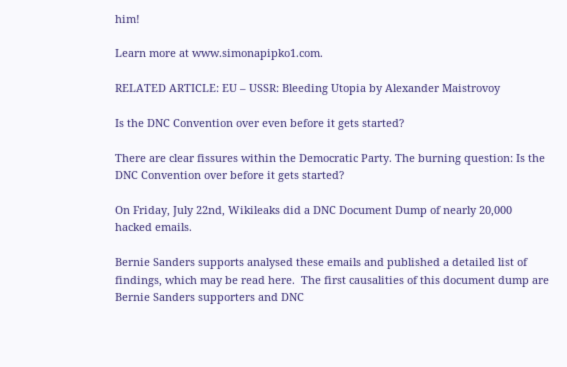him!

Learn more at www.simonapipko1.com.

RELATED ARTICLE: EU – USSR: Bleeding Utopia by Alexander Maistrovoy

Is the DNC Convention over even before it gets started?

There are clear fissures within the Democratic Party. The burning question: Is the DNC Convention over before it gets started?

On Friday, July 22nd, Wikileaks did a DNC Document Dump of nearly 20,000 hacked emails.

Bernie Sanders supports analysed these emails and published a detailed list of findings, which may be read here.  The first causalities of this document dump are Bernie Sanders supporters and DNC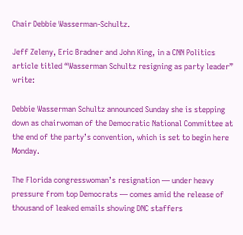Chair Debbie Wasserman-Schultz.

Jeff Zeleny, Eric Bradner and John King, in a CNN Politics article titled “Wasserman Schultz resigning as party leader” write:

Debbie Wasserman Schultz announced Sunday she is stepping down as chairwoman of the Democratic National Committee at the end of the party’s convention, which is set to begin here Monday.

The Florida congresswoman’s resignation — under heavy pressure from top Democrats — comes amid the release of thousand of leaked emails showing DNC staffers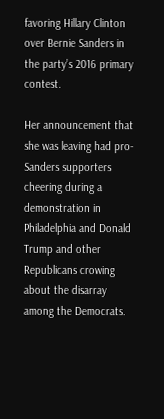favoring Hillary Clinton over Bernie Sanders in the party’s 2016 primary contest.

Her announcement that she was leaving had pro-Sanders supporters cheering during a demonstration in Philadelphia and Donald Trump and other Republicans crowing about the disarray among the Democrats.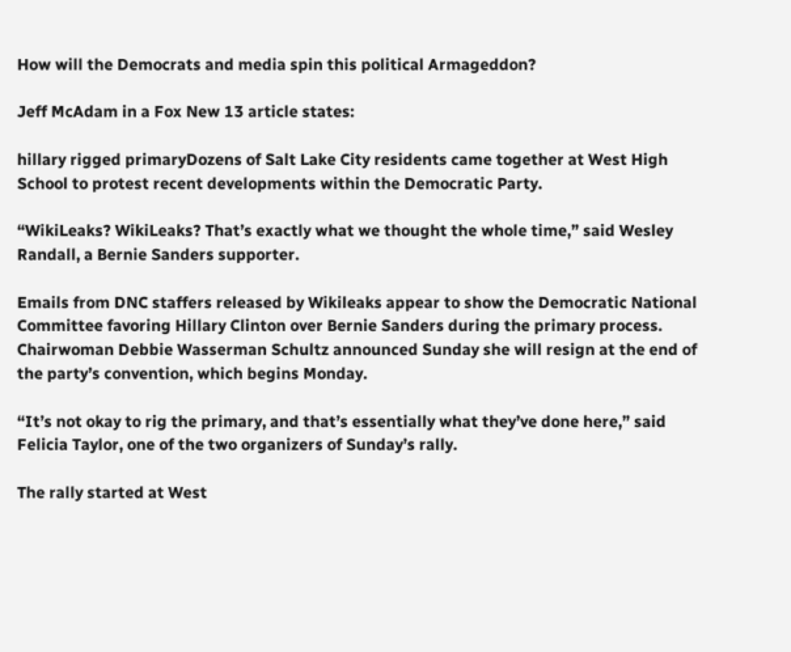How will the Democrats and media spin this political Armageddon?

Jeff McAdam in a Fox New 13 article states:

hillary rigged primaryDozens of Salt Lake City residents came together at West High School to protest recent developments within the Democratic Party.

“WikiLeaks? WikiLeaks? That’s exactly what we thought the whole time,” said Wesley Randall, a Bernie Sanders supporter.

Emails from DNC staffers released by Wikileaks appear to show the Democratic National Committee favoring Hillary Clinton over Bernie Sanders during the primary process. Chairwoman Debbie Wasserman Schultz announced Sunday she will resign at the end of the party’s convention, which begins Monday.

“It’s not okay to rig the primary, and that’s essentially what they’ve done here,” said Felicia Taylor, one of the two organizers of Sunday’s rally.

The rally started at West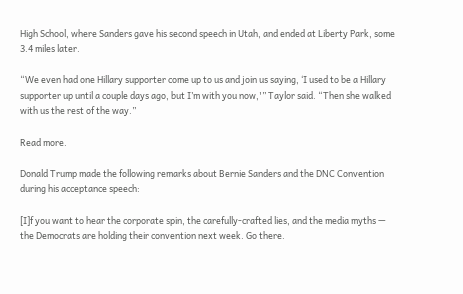High School, where Sanders gave his second speech in Utah, and ended at Liberty Park, some 3.4 miles later.

“We even had one Hillary supporter come up to us and join us saying, ‘I used to be a Hillary supporter up until a couple days ago, but I’m with you now,'” Taylor said. “Then she walked with us the rest of the way.”

Read more.

Donald Trump made the following remarks about Bernie Sanders and the DNC Convention during his acceptance speech:

[I]f you want to hear the corporate spin, the carefully-crafted lies, and the media myths — the Democrats are holding their convention next week. Go there.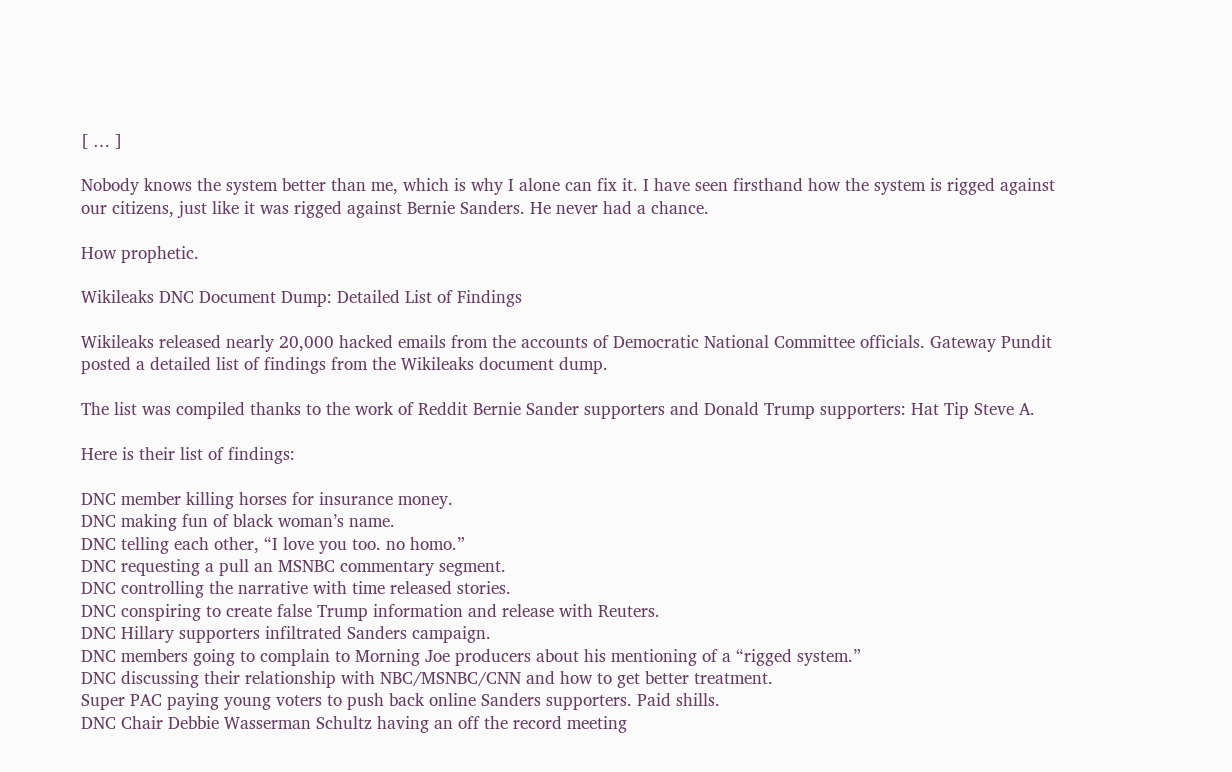[ … ]

Nobody knows the system better than me, which is why I alone can fix it. I have seen firsthand how the system is rigged against our citizens, just like it was rigged against Bernie Sanders. He never had a chance.

How prophetic.

Wikileaks DNC Document Dump: Detailed List of Findings

Wikileaks released nearly 20,000 hacked emails from the accounts of Democratic National Committee officials. Gateway Pundit posted a detailed list of findings from the Wikileaks document dump.

The list was compiled thanks to the work of Reddit Bernie Sander supporters and Donald Trump supporters: Hat Tip Steve A.

Here is their list of findings:

DNC member killing horses for insurance money.
DNC making fun of black woman’s name.
DNC telling each other, “I love you too. no homo.”
DNC requesting a pull an MSNBC commentary segment.
DNC controlling the narrative with time released stories.
DNC conspiring to create false Trump information and release with Reuters.
DNC Hillary supporters infiltrated Sanders campaign.
DNC members going to complain to Morning Joe producers about his mentioning of a “rigged system.”
DNC discussing their relationship with NBC/MSNBC/CNN and how to get better treatment.
Super PAC paying young voters to push back online Sanders supporters. Paid shills.
DNC Chair Debbie Wasserman Schultz having an off the record meeting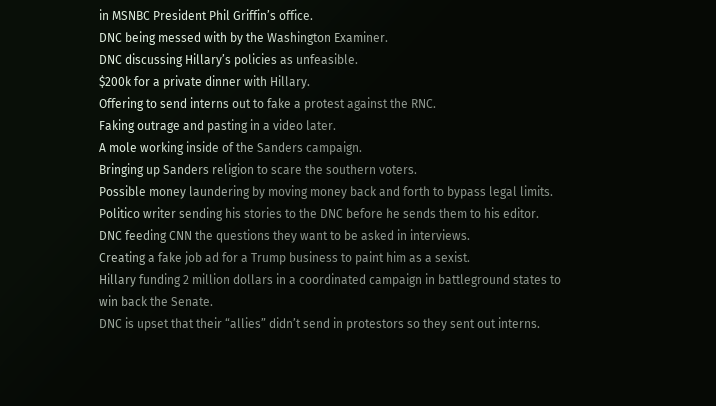in MSNBC President Phil Griffin’s office.
DNC being messed with by the Washington Examiner.
DNC discussing Hillary’s policies as unfeasible.
$200k for a private dinner with Hillary.
Offering to send interns out to fake a protest against the RNC.
Faking outrage and pasting in a video later.
A mole working inside of the Sanders campaign.
Bringing up Sanders religion to scare the southern voters.
Possible money laundering by moving money back and forth to bypass legal limits.
Politico writer sending his stories to the DNC before he sends them to his editor.
DNC feeding CNN the questions they want to be asked in interviews.
Creating a fake job ad for a Trump business to paint him as a sexist.
Hillary funding 2 million dollars in a coordinated campaign in battleground states to win back the Senate.
DNC is upset that their “allies” didn’t send in protestors so they sent out interns.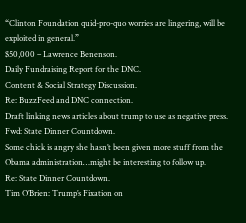“Clinton Foundation quid-pro-quo worries are lingering, will be exploited in general.”
$50,000 – Lawrence Benenson.
Daily Fundraising Report for the DNC.
Content & Social Strategy Discussion.
Re: BuzzFeed and DNC connection.
Draft linking news articles about trump to use as negative press.
Fwd: State Dinner Countdown.
Some chick is angry she hasn’t been given more stuff from the Obama administration…might be interesting to follow up.
Re: State Dinner Countdown.
Tim O’Brien: Trump’s Fixation on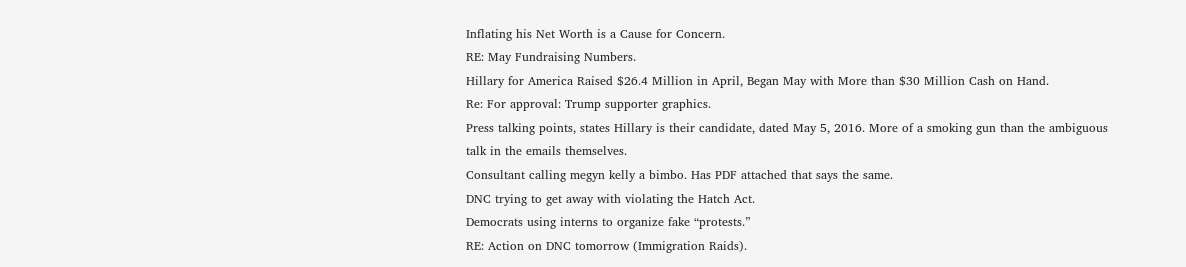Inflating his Net Worth is a Cause for Concern.
RE: May Fundraising Numbers.
Hillary for America Raised $26.4 Million in April, Began May with More than $30 Million Cash on Hand.
Re: For approval: Trump supporter graphics.
Press talking points, states Hillary is their candidate, dated May 5, 2016. More of a smoking gun than the ambiguous talk in the emails themselves.
Consultant calling megyn kelly a bimbo. Has PDF attached that says the same.
DNC trying to get away with violating the Hatch Act.
Democrats using interns to organize fake “protests.”
RE: Action on DNC tomorrow (Immigration Raids).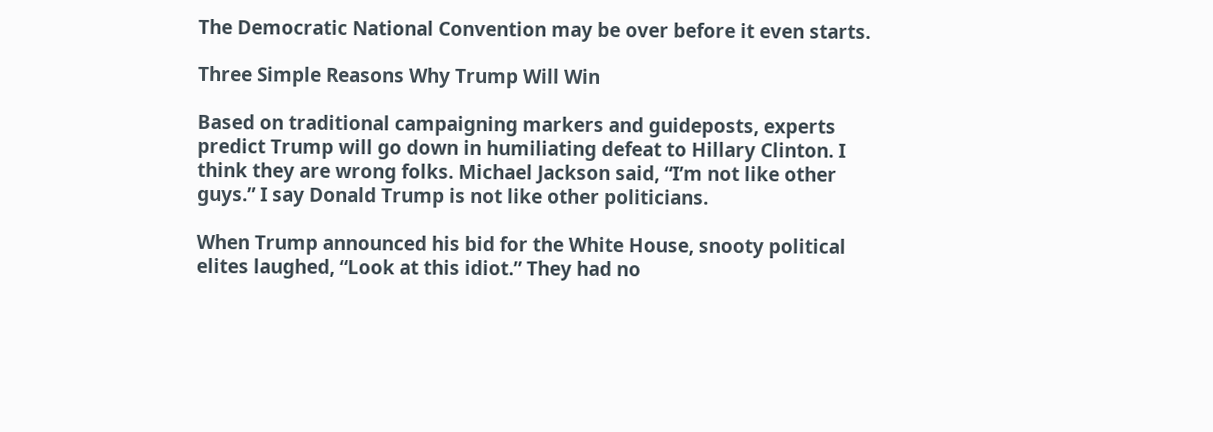The Democratic National Convention may be over before it even starts.

Three Simple Reasons Why Trump Will Win

Based on traditional campaigning markers and guideposts, experts predict Trump will go down in humiliating defeat to Hillary Clinton. I think they are wrong folks. Michael Jackson said, “I’m not like other guys.” I say Donald Trump is not like other politicians.

When Trump announced his bid for the White House, snooty political elites laughed, “Look at this idiot.” They had no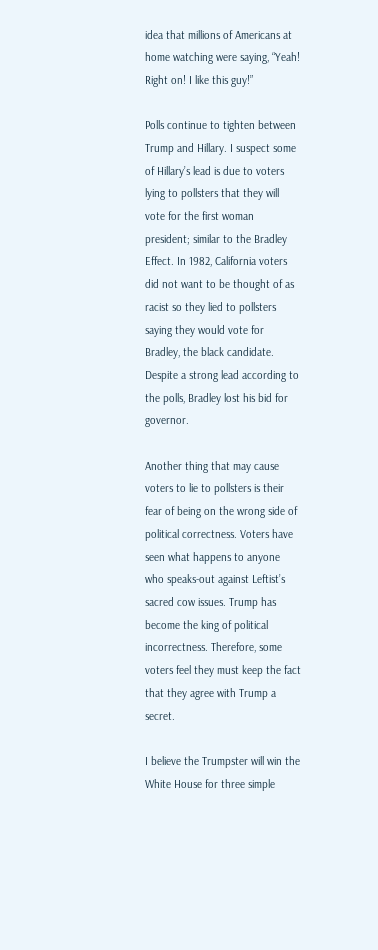idea that millions of Americans at home watching were saying, “Yeah! Right on! I like this guy!”

Polls continue to tighten between Trump and Hillary. I suspect some of Hillary’s lead is due to voters lying to pollsters that they will vote for the first woman president; similar to the Bradley Effect. In 1982, California voters did not want to be thought of as racist so they lied to pollsters saying they would vote for Bradley, the black candidate. Despite a strong lead according to the polls, Bradley lost his bid for governor.

Another thing that may cause voters to lie to pollsters is their fear of being on the wrong side of political correctness. Voters have seen what happens to anyone who speaks-out against Leftist’s sacred cow issues. Trump has become the king of political incorrectness. Therefore, some voters feel they must keep the fact that they agree with Trump a secret.

I believe the Trumpster will win the White House for three simple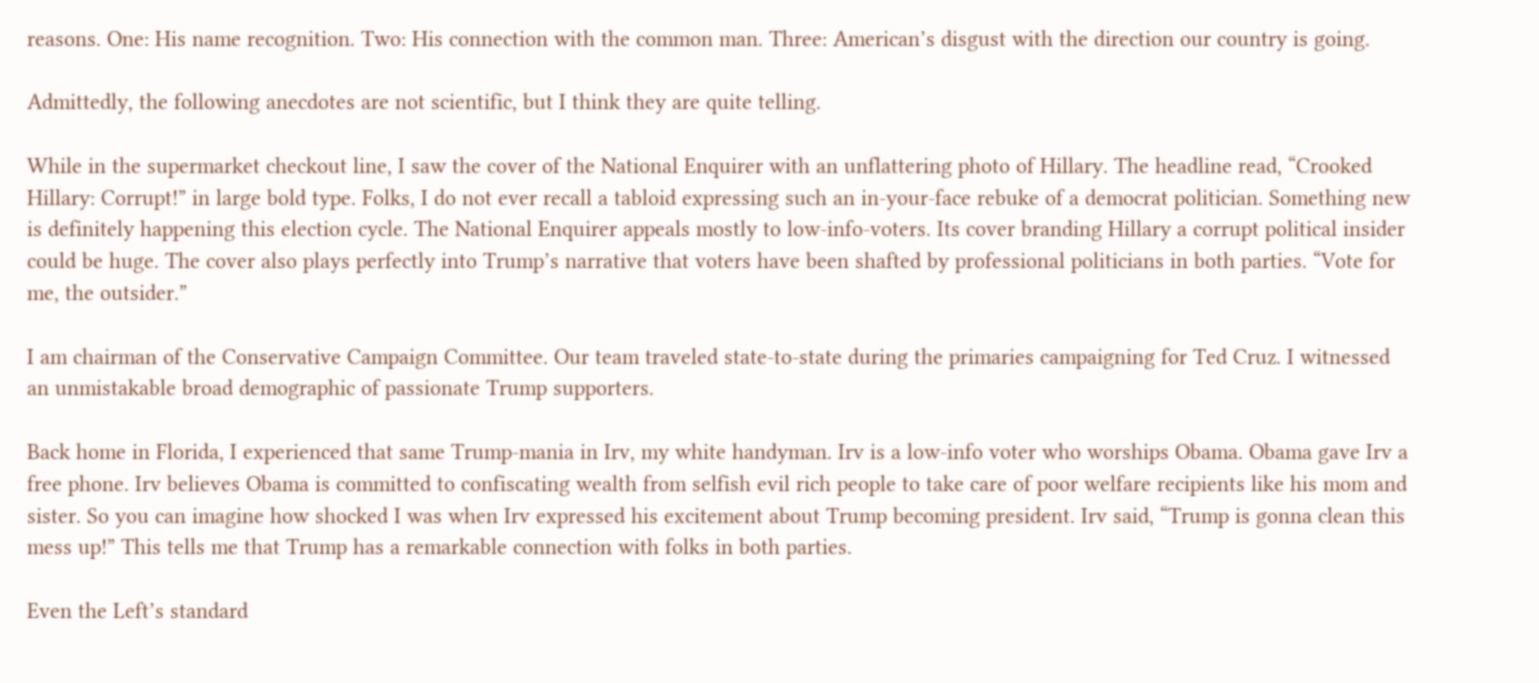reasons. One: His name recognition. Two: His connection with the common man. Three: American’s disgust with the direction our country is going.

Admittedly, the following anecdotes are not scientific, but I think they are quite telling.

While in the supermarket checkout line, I saw the cover of the National Enquirer with an unflattering photo of Hillary. The headline read, “Crooked Hillary: Corrupt!” in large bold type. Folks, I do not ever recall a tabloid expressing such an in-your-face rebuke of a democrat politician. Something new is definitely happening this election cycle. The National Enquirer appeals mostly to low-info-voters. Its cover branding Hillary a corrupt political insider could be huge. The cover also plays perfectly into Trump’s narrative that voters have been shafted by professional politicians in both parties. “Vote for me, the outsider.”

I am chairman of the Conservative Campaign Committee. Our team traveled state-to-state during the primaries campaigning for Ted Cruz. I witnessed an unmistakable broad demographic of passionate Trump supporters.

Back home in Florida, I experienced that same Trump-mania in Irv, my white handyman. Irv is a low-info voter who worships Obama. Obama gave Irv a free phone. Irv believes Obama is committed to confiscating wealth from selfish evil rich people to take care of poor welfare recipients like his mom and sister. So you can imagine how shocked I was when Irv expressed his excitement about Trump becoming president. Irv said, “Trump is gonna clean this mess up!” This tells me that Trump has a remarkable connection with folks in both parties.

Even the Left’s standard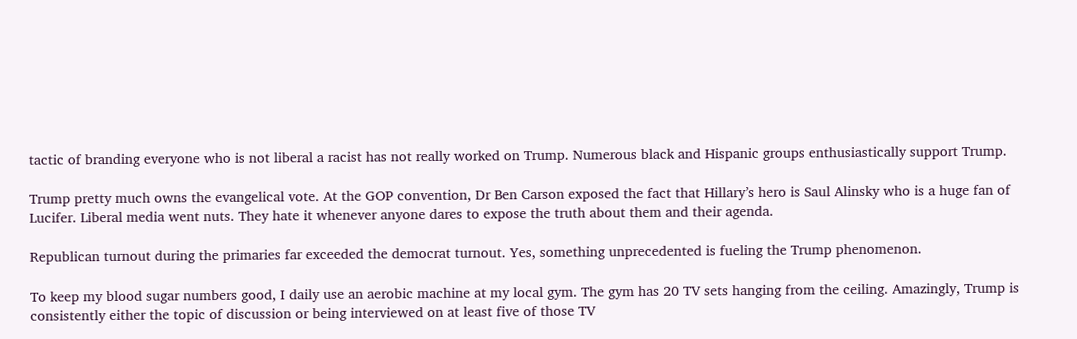tactic of branding everyone who is not liberal a racist has not really worked on Trump. Numerous black and Hispanic groups enthusiastically support Trump.

Trump pretty much owns the evangelical vote. At the GOP convention, Dr Ben Carson exposed the fact that Hillary’s hero is Saul Alinsky who is a huge fan of Lucifer. Liberal media went nuts. They hate it whenever anyone dares to expose the truth about them and their agenda.

Republican turnout during the primaries far exceeded the democrat turnout. Yes, something unprecedented is fueling the Trump phenomenon.

To keep my blood sugar numbers good, I daily use an aerobic machine at my local gym. The gym has 20 TV sets hanging from the ceiling. Amazingly, Trump is consistently either the topic of discussion or being interviewed on at least five of those TV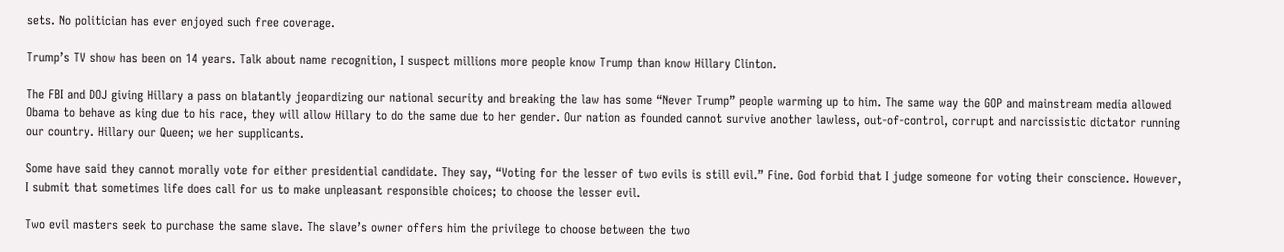sets. No politician has ever enjoyed such free coverage.

Trump’s TV show has been on 14 years. Talk about name recognition, I suspect millions more people know Trump than know Hillary Clinton.

The FBI and DOJ giving Hillary a pass on blatantly jeopardizing our national security and breaking the law has some “Never Trump” people warming up to him. The same way the GOP and mainstream media allowed Obama to behave as king due to his race, they will allow Hillary to do the same due to her gender. Our nation as founded cannot survive another lawless, out-of-control, corrupt and narcissistic dictator running our country. Hillary our Queen; we her supplicants.

Some have said they cannot morally vote for either presidential candidate. They say, “Voting for the lesser of two evils is still evil.” Fine. God forbid that I judge someone for voting their conscience. However, I submit that sometimes life does call for us to make unpleasant responsible choices; to choose the lesser evil.

Two evil masters seek to purchase the same slave. The slave’s owner offers him the privilege to choose between the two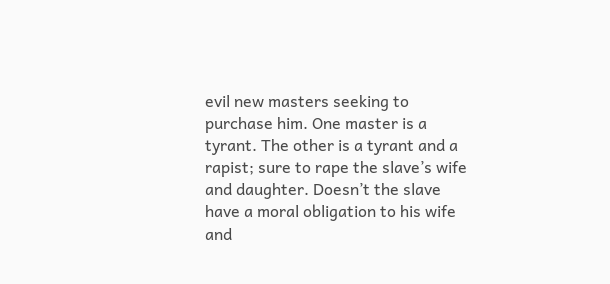evil new masters seeking to purchase him. One master is a tyrant. The other is a tyrant and a rapist; sure to rape the slave’s wife and daughter. Doesn’t the slave have a moral obligation to his wife and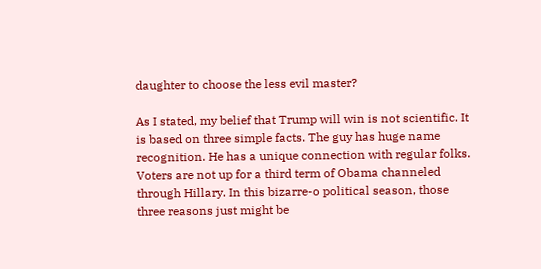daughter to choose the less evil master?

As I stated, my belief that Trump will win is not scientific. It is based on three simple facts. The guy has huge name recognition. He has a unique connection with regular folks. Voters are not up for a third term of Obama channeled through Hillary. In this bizarre-o political season, those three reasons just might be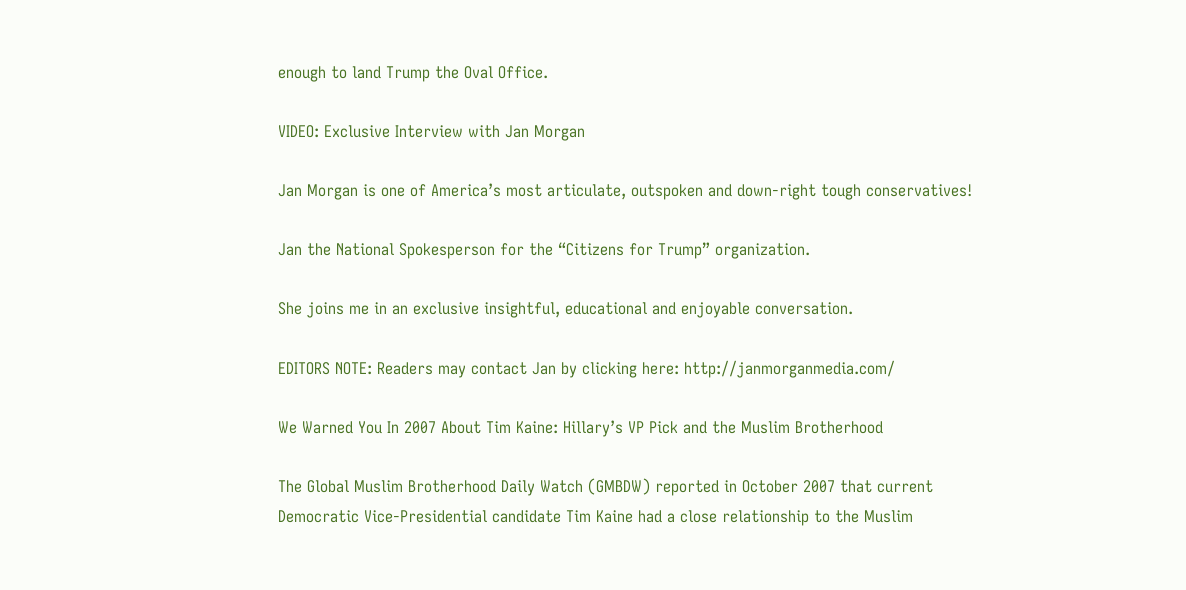enough to land Trump the Oval Office.

VIDEO: Exclusive Interview with Jan Morgan

Jan Morgan is one of America’s most articulate, outspoken and down-right tough conservatives!

Jan the National Spokesperson for the “Citizens for Trump” organization.

She joins me in an exclusive insightful, educational and enjoyable conversation.

EDITORS NOTE: Readers may contact Jan by clicking here: http://janmorganmedia.com/

We Warned You In 2007 About Tim Kaine: Hillary’s VP Pick and the Muslim Brotherhood

The Global Muslim Brotherhood Daily Watch (GMBDW) reported in October 2007 that current Democratic Vice-Presidential candidate Tim Kaine had a close relationship to the Muslim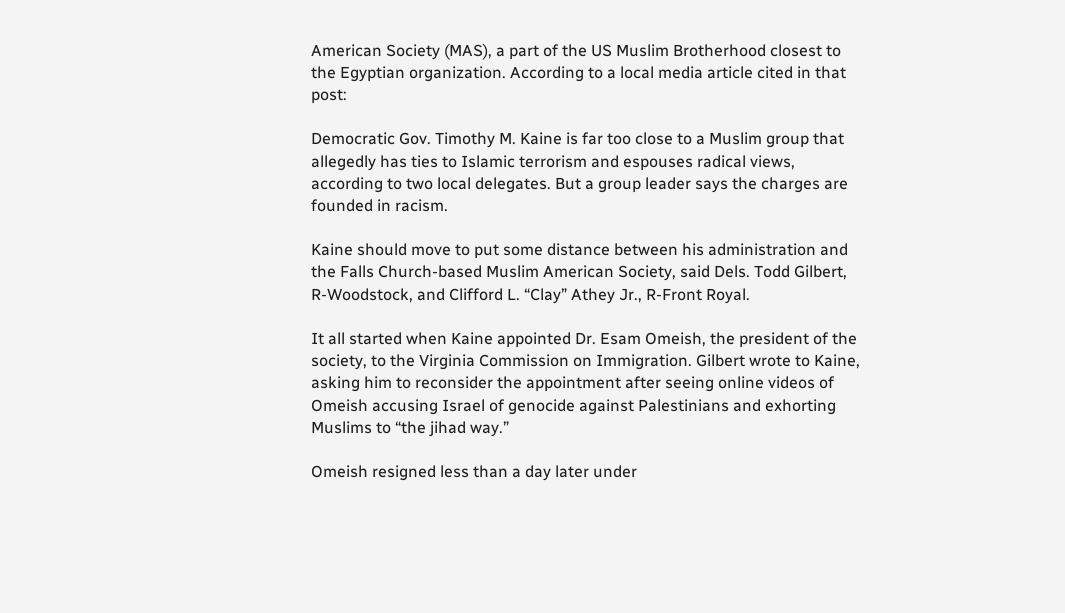American Society (MAS), a part of the US Muslim Brotherhood closest to the Egyptian organization. According to a local media article cited in that post:

Democratic Gov. Timothy M. Kaine is far too close to a Muslim group that allegedly has ties to Islamic terrorism and espouses radical views, according to two local delegates. But a group leader says the charges are founded in racism.

Kaine should move to put some distance between his administration and the Falls Church-based Muslim American Society, said Dels. Todd Gilbert, R-Woodstock, and Clifford L. “Clay” Athey Jr., R-Front Royal.

It all started when Kaine appointed Dr. Esam Omeish, the president of the society, to the Virginia Commission on Immigration. Gilbert wrote to Kaine, asking him to reconsider the appointment after seeing online videos of Omeish accusing Israel of genocide against Palestinians and exhorting Muslims to “the jihad way.”

Omeish resigned less than a day later under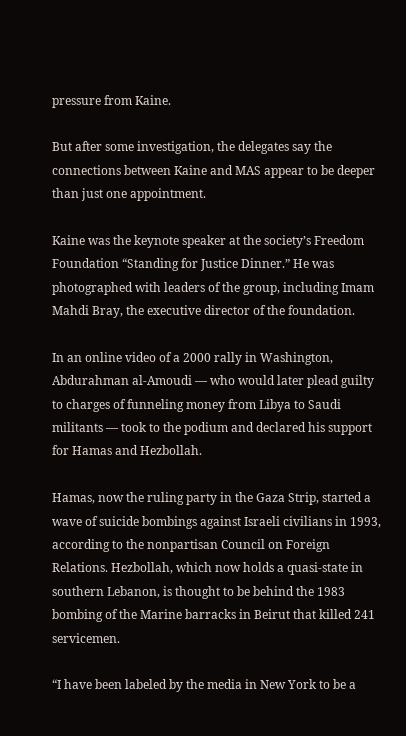pressure from Kaine.

But after some investigation, the delegates say the connections between Kaine and MAS appear to be deeper than just one appointment.

Kaine was the keynote speaker at the society’s Freedom Foundation “Standing for Justice Dinner.” He was photographed with leaders of the group, including Imam Mahdi Bray, the executive director of the foundation.

In an online video of a 2000 rally in Washington, Abdurahman al-Amoudi — who would later plead guilty to charges of funneling money from Libya to Saudi militants — took to the podium and declared his support for Hamas and Hezbollah.

Hamas, now the ruling party in the Gaza Strip, started a wave of suicide bombings against Israeli civilians in 1993, according to the nonpartisan Council on Foreign Relations. Hezbollah, which now holds a quasi-state in southern Lebanon, is thought to be behind the 1983 bombing of the Marine barracks in Beirut that killed 241 servicemen.

“I have been labeled by the media in New York to be a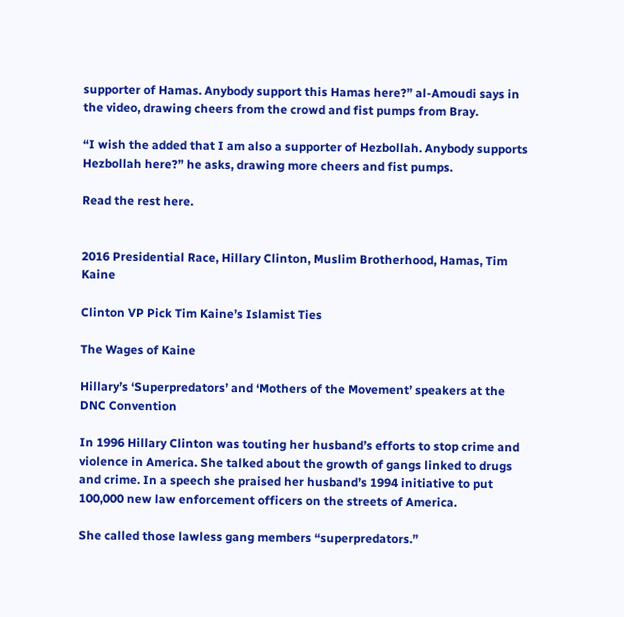supporter of Hamas. Anybody support this Hamas here?” al-Amoudi says in the video, drawing cheers from the crowd and fist pumps from Bray.

“I wish the added that I am also a supporter of Hezbollah. Anybody supports Hezbollah here?” he asks, drawing more cheers and fist pumps.

Read the rest here.


2016 Presidential Race, Hillary Clinton, Muslim Brotherhood, Hamas, Tim Kaine

Clinton VP Pick Tim Kaine’s Islamist Ties

The Wages of Kaine

Hillary’s ‘Superpredators’ and ‘Mothers of the Movement’ speakers at the DNC Convention

In 1996 Hillary Clinton was touting her husband’s efforts to stop crime and violence in America. She talked about the growth of gangs linked to drugs and crime. In a speech she praised her husband’s 1994 initiative to put 100,000 new law enforcement officers on the streets of America.

She called those lawless gang members “superpredators.”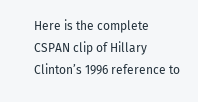Here is the complete CSPAN clip of Hillary Clinton’s 1996 reference to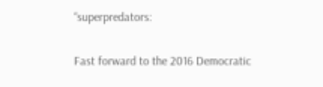“superpredators:

Fast forward to the 2016 Democratic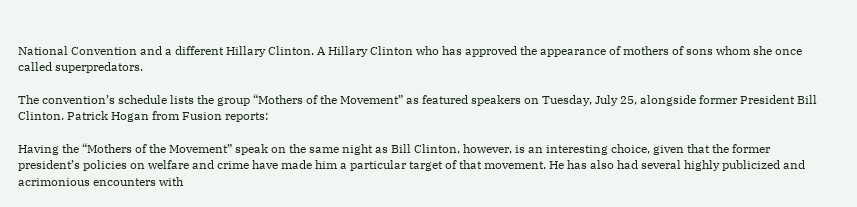National Convention and a different Hillary Clinton. A Hillary Clinton who has approved the appearance of mothers of sons whom she once called superpredators.

The convention’s schedule lists the group “Mothers of the Movement” as featured speakers on Tuesday, July 25, alongside former President Bill Clinton. Patrick Hogan from Fusion reports:

Having the “Mothers of the Movement” speak on the same night as Bill Clinton, however, is an interesting choice, given that the former president’s policies on welfare and crime have made him a particular target of that movement. He has also had several highly publicized and acrimonious encounters with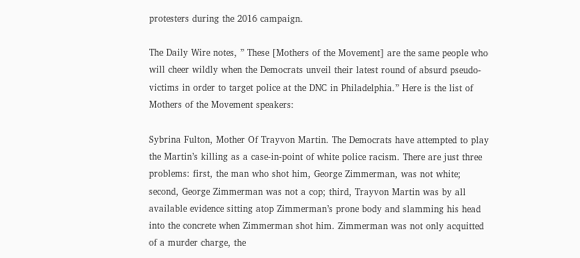protesters during the 2016 campaign.

The Daily Wire notes, ” These [Mothers of the Movement] are the same people who will cheer wildly when the Democrats unveil their latest round of absurd pseudo-victims in order to target police at the DNC in Philadelphia.” Here is the list of Mothers of the Movement speakers:

Sybrina Fulton, Mother Of Trayvon Martin. The Democrats have attempted to play the Martin’s killing as a case-in-point of white police racism. There are just three problems: first, the man who shot him, George Zimmerman, was not white; second, George Zimmerman was not a cop; third, Trayvon Martin was by all available evidence sitting atop Zimmerman’s prone body and slamming his head into the concrete when Zimmerman shot him. Zimmerman was not only acquitted of a murder charge, the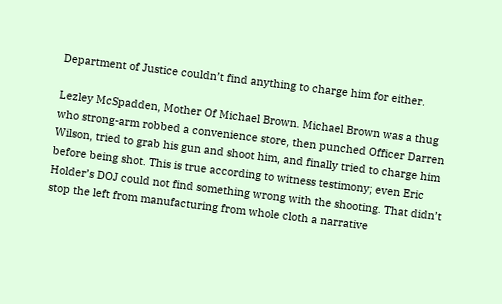Department of Justice couldn’t find anything to charge him for either.

Lezley McSpadden, Mother Of Michael Brown. Michael Brown was a thug who strong-arm robbed a convenience store, then punched Officer Darren Wilson, tried to grab his gun and shoot him, and finally tried to charge him before being shot. This is true according to witness testimony; even Eric Holder’s DOJ could not find something wrong with the shooting. That didn’t stop the left from manufacturing from whole cloth a narrative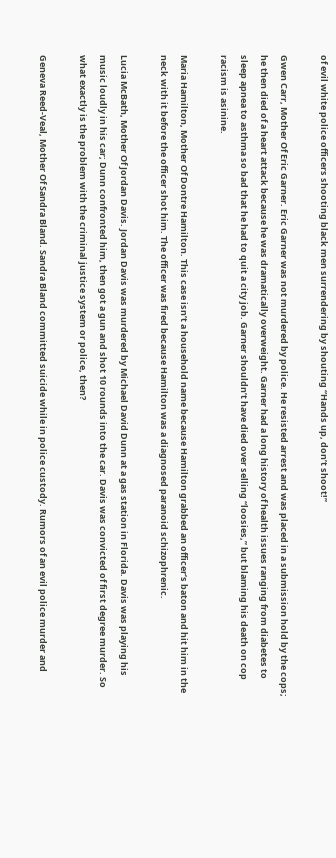of evil white police officers shooting black men surrendering by shouting “Hands up, don’t shoot!”

Gwen Carr, Mother Of Eric Garner. Eric Garner was not murdered by police. He resisted arrest and was placed in a submission hold by the cops; he then died of a heart attack because he was dramatically overweight. Garner had a long history of health issues ranging from diabetes to sleep apnea to asthma so bad that he had to quit a city job. Garner shouldn’t have died over selling “loosies,” but blaming his death on cop racism is asinine.

Maria Hamilton, Mother Of Dontre Hamilton. This case isn’t a household name because Hamilton grabbed an officer’s baton and hit him in the neck with it before the officer shot him. The officer was fired because Hamilton was a diagnosed paranoid schizophrenic.

Lucia McBath, Mother Of Jordan Davis. Jordan Davis was murdered by Michael David Dunn at a gas station in Florida. Davis was playing his music loudly in his car; Dunn confronted him, then got a gun and shot 10 rounds into the car. Davis was convicted of first degree murder. So what exactly is the problem with the criminal justice system or police, then?

Geneva Reed-Veal, Mother Of Sandra Bland. Sandra Bland committed suicide while in police custody. Rumors of an evil police murder and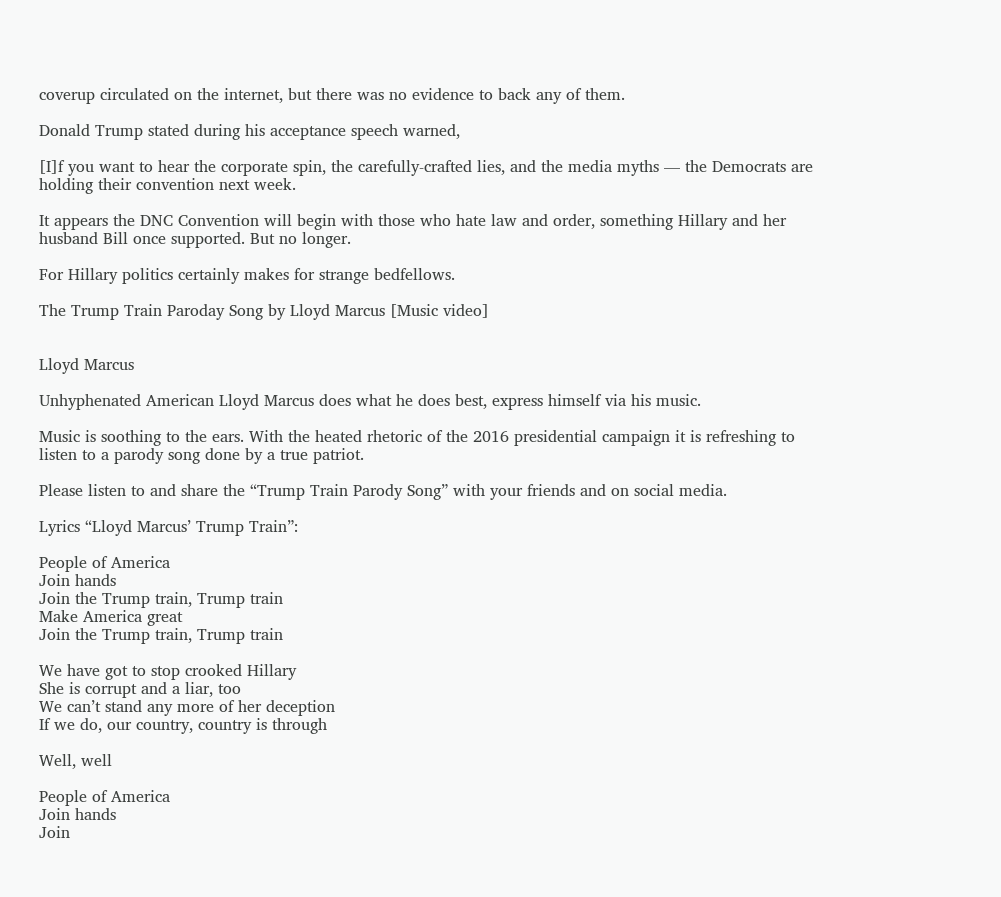coverup circulated on the internet, but there was no evidence to back any of them.

Donald Trump stated during his acceptance speech warned,

[I]f you want to hear the corporate spin, the carefully-crafted lies, and the media myths — the Democrats are holding their convention next week.

It appears the DNC Convention will begin with those who hate law and order, something Hillary and her husband Bill once supported. But no longer.

For Hillary politics certainly makes for strange bedfellows.

The Trump Train Paroday Song by Lloyd Marcus [Music video]


Lloyd Marcus

Unhyphenated American Lloyd Marcus does what he does best, express himself via his music.

Music is soothing to the ears. With the heated rhetoric of the 2016 presidential campaign it is refreshing to listen to a parody song done by a true patriot.

Please listen to and share the “Trump Train Parody Song” with your friends and on social media.

Lyrics “Lloyd Marcus’ Trump Train”:

People of America
Join hands
Join the Trump train, Trump train
Make America great
Join the Trump train, Trump train

We have got to stop crooked Hillary
She is corrupt and a liar, too
We can’t stand any more of her deception
If we do, our country, country is through

Well, well

People of America
Join hands
Join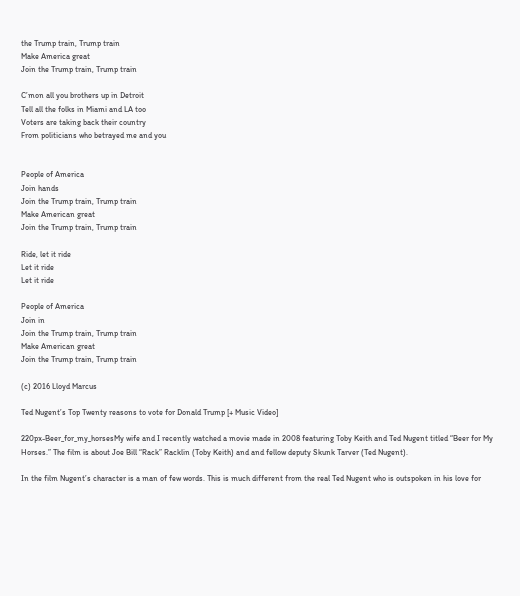the Trump train, Trump train
Make America great
Join the Trump train, Trump train

C’mon all you brothers up in Detroit
Tell all the folks in Miami and LA too
Voters are taking back their country
From politicians who betrayed me and you


People of America
Join hands
Join the Trump train, Trump train
Make American great
Join the Trump train, Trump train

Ride, let it ride
Let it ride
Let it ride

People of America
Join in
Join the Trump train, Trump train
Make American great
Join the Trump train, Trump train

(c) 2016 Lloyd Marcus

Ted Nugent’s Top Twenty reasons to vote for Donald Trump [+ Music Video]

220px-Beer_for_my_horsesMy wife and I recently watched a movie made in 2008 featuring Toby Keith and Ted Nugent titled “Beer for My Horses.” The film is about Joe Bill “Rack” Racklin (Toby Keith) and and fellow deputy Skunk Tarver (Ted Nugent).

In the film Nugent’s character is a man of few words. This is much different from the real Ted Nugent who is outspoken in his love for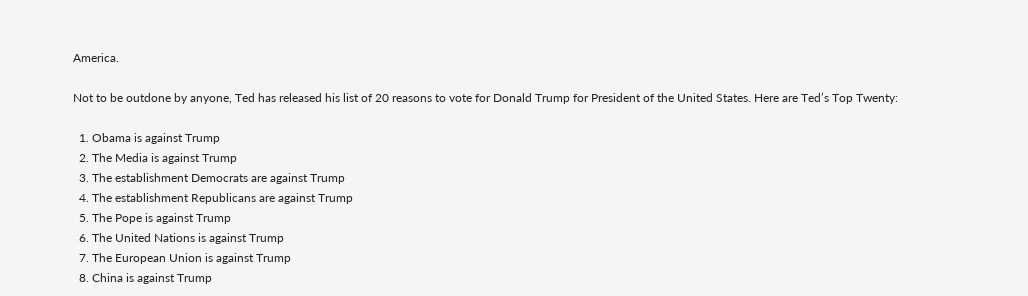America.

Not to be outdone by anyone, Ted has released his list of 20 reasons to vote for Donald Trump for President of the United States. Here are Ted’s Top Twenty:

  1. Obama is against Trump
  2. The Media is against Trump
  3. The establishment Democrats are against Trump
  4. The establishment Republicans are against Trump
  5. The Pope is against Trump
  6. The United Nations is against Trump
  7. The European Union is against Trump
  8. China is against Trump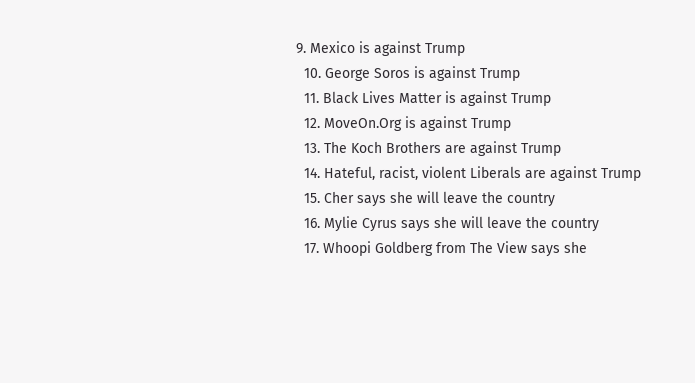9. Mexico is against Trump
  10. George Soros is against Trump
  11. Black Lives Matter is against Trump
  12. MoveOn.Org is against Trump
  13. The Koch Brothers are against Trump
  14. Hateful, racist, violent Liberals are against Trump
  15. Cher says she will leave the country
  16. Mylie Cyrus says she will leave the country
  17. Whoopi Goldberg from The View says she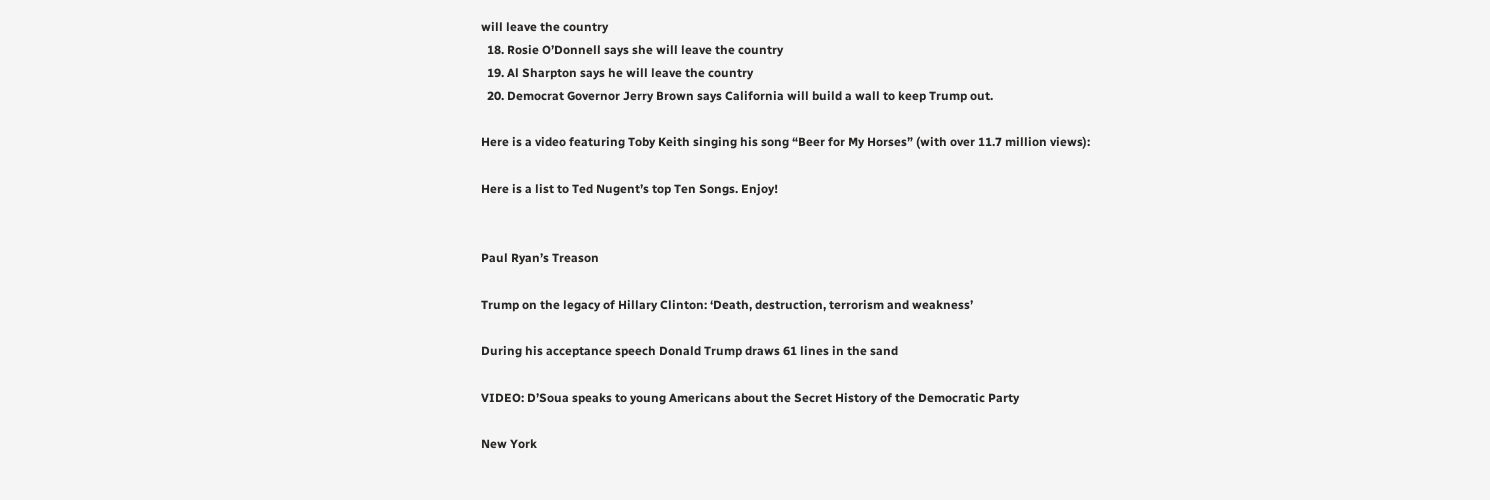will leave the country
  18. Rosie O’Donnell says she will leave the country
  19. Al Sharpton says he will leave the country
  20. Democrat Governor Jerry Brown says California will build a wall to keep Trump out.

Here is a video featuring Toby Keith singing his song “Beer for My Horses” (with over 11.7 million views):

Here is a list to Ted Nugent’s top Ten Songs. Enjoy!


Paul Ryan’s Treason

Trump on the legacy of Hillary Clinton: ‘Death, destruction, terrorism and weakness’

During his acceptance speech Donald Trump draws 61 lines in the sand

VIDEO: D’Soua speaks to young Americans about the Secret History of the Democratic Party

New York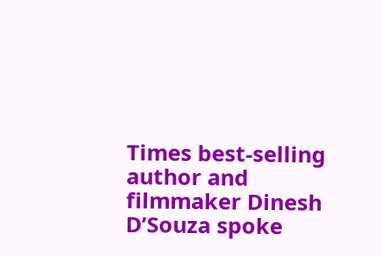Times best-selling author and filmmaker Dinesh D’Souza spoke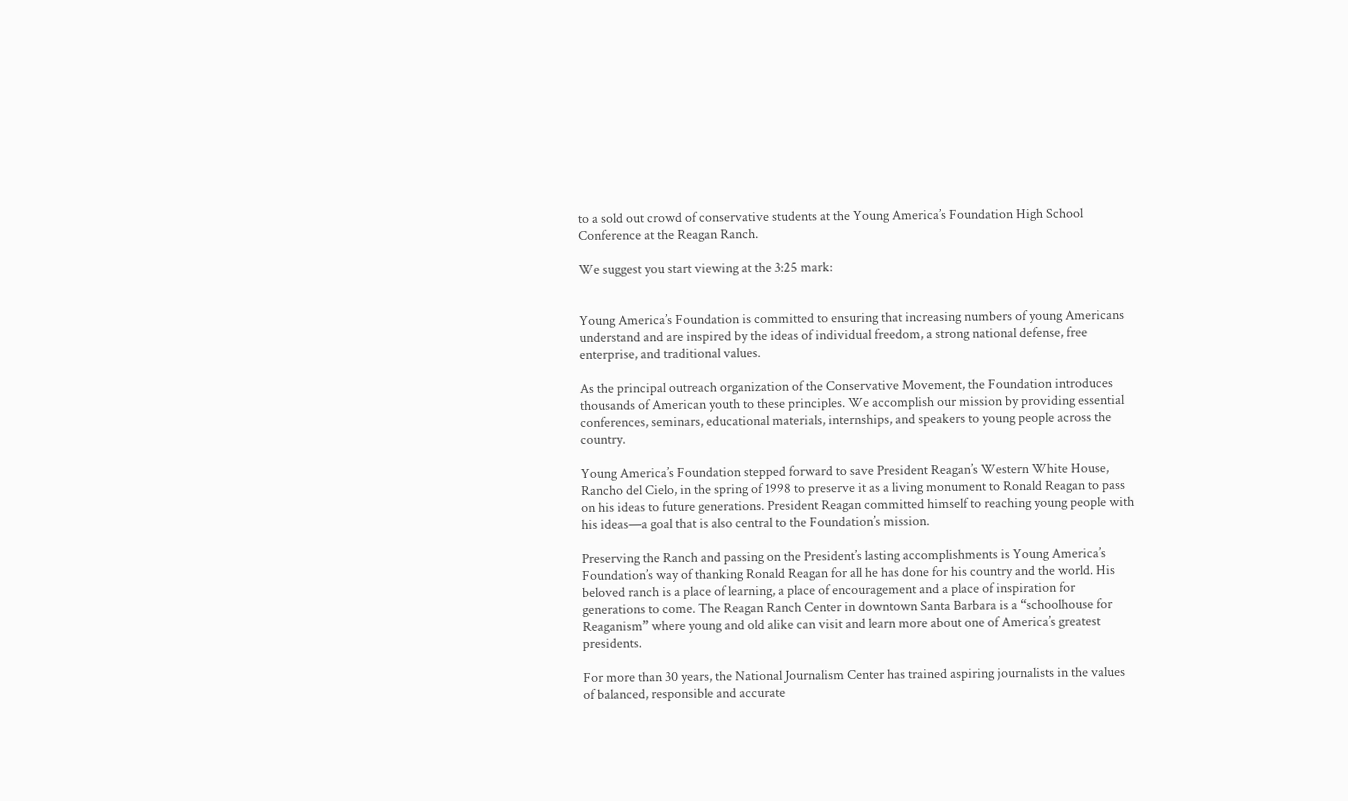to a sold out crowd of conservative students at the Young America’s Foundation High School Conference at the Reagan Ranch.

We suggest you start viewing at the 3:25 mark:


Young America’s Foundation is committed to ensuring that increasing numbers of young Americans understand and are inspired by the ideas of individual freedom, a strong national defense, free enterprise, and traditional values.

As the principal outreach organization of the Conservative Movement, the Foundation introduces thousands of American youth to these principles. We accomplish our mission by providing essential conferences, seminars, educational materials, internships, and speakers to young people across the country.

Young America’s Foundation stepped forward to save President Reagan’s Western White House, Rancho del Cielo, in the spring of 1998 to preserve it as a living monument to Ronald Reagan to pass on his ideas to future generations. President Reagan committed himself to reaching young people with his ideas—a goal that is also central to the Foundation’s mission.

Preserving the Ranch and passing on the President’s lasting accomplishments is Young America’s Foundation’s way of thanking Ronald Reagan for all he has done for his country and the world. His beloved ranch is a place of learning, a place of encouragement and a place of inspiration for generations to come. The Reagan Ranch Center in downtown Santa Barbara is a “schoolhouse for Reaganism” where young and old alike can visit and learn more about one of America’s greatest presidents.

For more than 30 years, the National Journalism Center has trained aspiring journalists in the values of balanced, responsible and accurate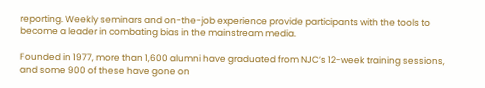reporting. Weekly seminars and on-the-job experience provide participants with the tools to become a leader in combating bias in the mainstream media.

Founded in 1977, more than 1,600 alumni have graduated from NJC’s 12-week training sessions, and some 900 of these have gone on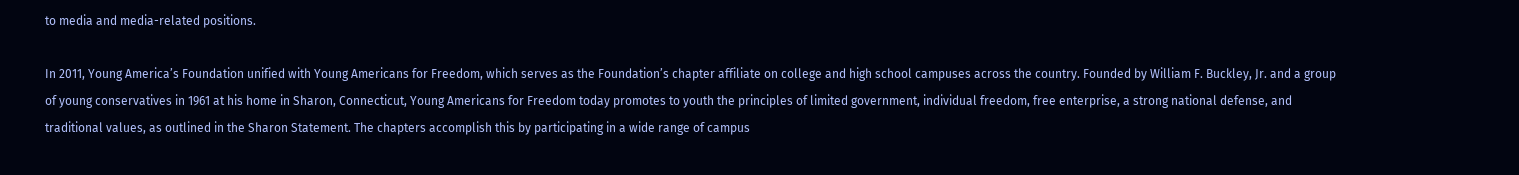to media and media-related positions.

In 2011, Young America’s Foundation unified with Young Americans for Freedom, which serves as the Foundation’s chapter affiliate on college and high school campuses across the country. Founded by William F. Buckley, Jr. and a group of young conservatives in 1961 at his home in Sharon, Connecticut, Young Americans for Freedom today promotes to youth the principles of limited government, individual freedom, free enterprise, a strong national defense, and traditional values, as outlined in the Sharon Statement. The chapters accomplish this by participating in a wide range of campus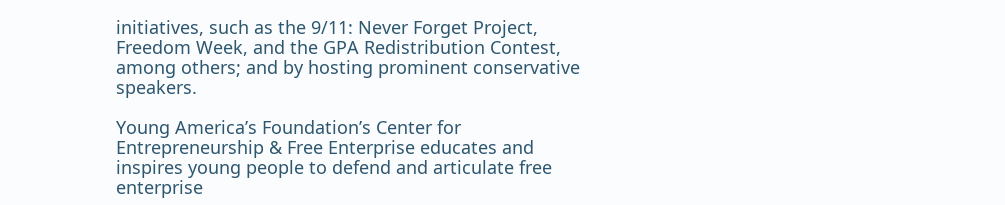initiatives, such as the 9/11: Never Forget Project, Freedom Week, and the GPA Redistribution Contest, among others; and by hosting prominent conservative speakers.

Young America’s Foundation’s Center for Entrepreneurship & Free Enterprise educates and inspires young people to defend and articulate free enterprise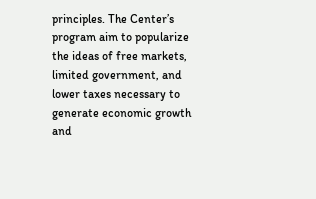principles. The Center’s program aim to popularize the ideas of free markets, limited government, and lower taxes necessary to generate economic growth and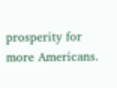prosperity for more Americans.